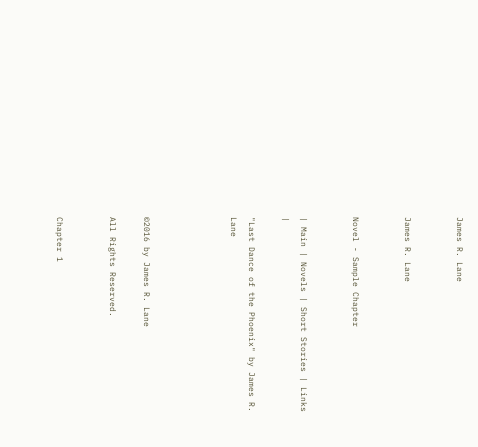James R. Lane


James R. Lane


Novel - Sample Chapter


| Main | Novels | Short Stories | Links |

"Last Dance of the Phoenix" by James R. Lane




©2016 by James R. Lane

All Rights Reserved.


Chapter 1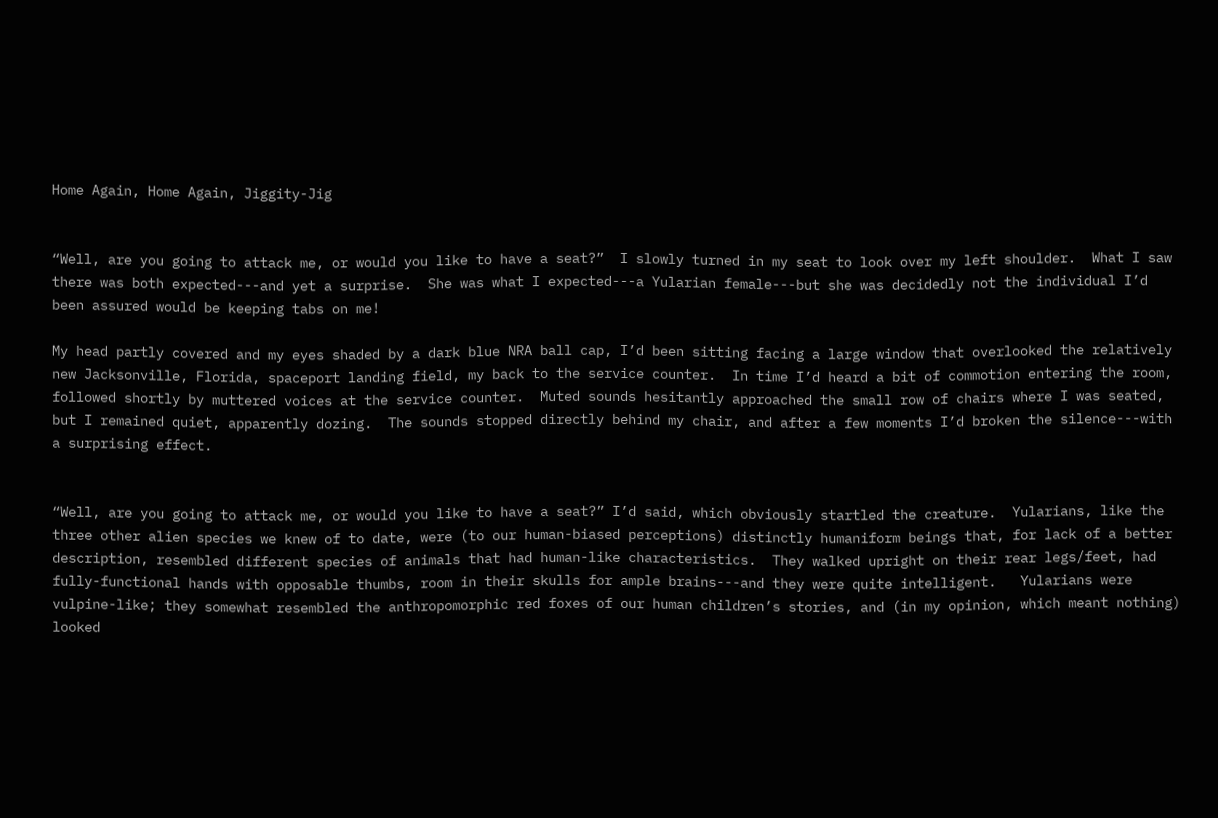Home Again, Home Again, Jiggity-Jig


“Well, are you going to attack me, or would you like to have a seat?”  I slowly turned in my seat to look over my left shoulder.  What I saw there was both expected---and yet a surprise.  She was what I expected---a Yularian female---but she was decidedly not the individual I’d been assured would be keeping tabs on me!

My head partly covered and my eyes shaded by a dark blue NRA ball cap, I’d been sitting facing a large window that overlooked the relatively new Jacksonville, Florida, spaceport landing field, my back to the service counter.  In time I’d heard a bit of commotion entering the room, followed shortly by muttered voices at the service counter.  Muted sounds hesitantly approached the small row of chairs where I was seated, but I remained quiet, apparently dozing.  The sounds stopped directly behind my chair, and after a few moments I’d broken the silence---with a surprising effect.


“Well, are you going to attack me, or would you like to have a seat?” I’d said, which obviously startled the creature.  Yularians, like the three other alien species we knew of to date, were (to our human-biased perceptions) distinctly humaniform beings that, for lack of a better description, resembled different species of animals that had human-like characteristics.  They walked upright on their rear legs/feet, had fully-functional hands with opposable thumbs, room in their skulls for ample brains---and they were quite intelligent.   Yularians were vulpine-like; they somewhat resembled the anthropomorphic red foxes of our human children’s stories, and (in my opinion, which meant nothing) looked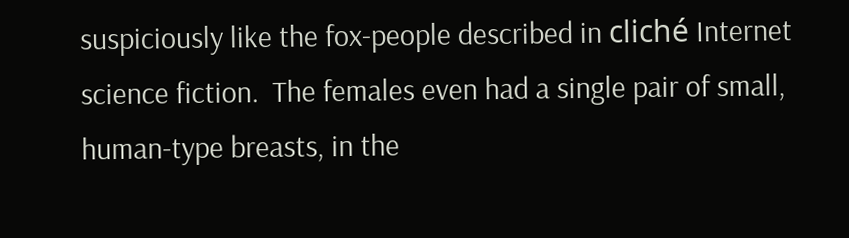suspiciously like the fox-people described in cliché Internet science fiction.  The females even had a single pair of small, human-type breasts, in the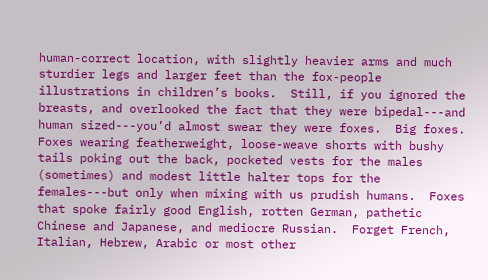human-correct location, with slightly heavier arms and much sturdier legs and larger feet than the fox-people illustrations in children’s books.  Still, if you ignored the breasts, and overlooked the fact that they were bipedal---and human sized---you’d almost swear they were foxes.  Big foxes.  Foxes wearing featherweight, loose-weave shorts with bushy tails poking out the back, pocketed vests for the males (sometimes) and modest little halter tops for the females---but only when mixing with us prudish humans.  Foxes that spoke fairly good English, rotten German, pathetic Chinese and Japanese, and mediocre Russian.  Forget French, Italian, Hebrew, Arabic or most other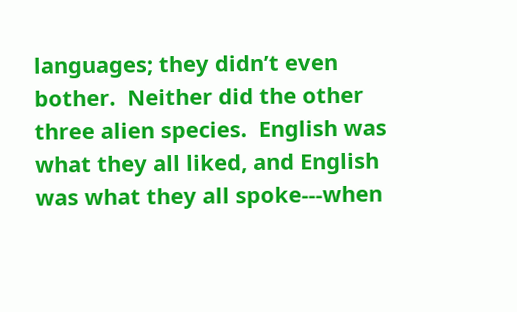languages; they didn’t even bother.  Neither did the other three alien species.  English was what they all liked, and English was what they all spoke---when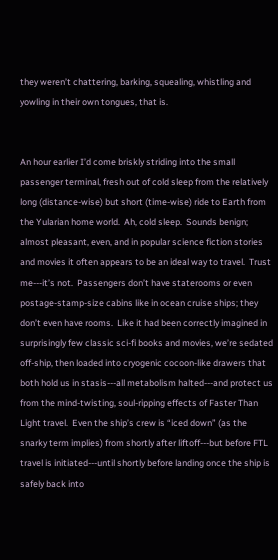they weren’t chattering, barking, squealing, whistling and yowling in their own tongues, that is.


An hour earlier I’d come briskly striding into the small passenger terminal, fresh out of cold sleep from the relatively long (distance-wise) but short (time-wise) ride to Earth from the Yularian home world.  Ah, cold sleep.  Sounds benign; almost pleasant, even, and in popular science fiction stories and movies it often appears to be an ideal way to travel.  Trust me---it’s not.  Passengers don’t have staterooms or even postage-stamp-size cabins like in ocean cruise ships; they don’t even have rooms.  Like it had been correctly imagined in surprisingly few classic sci-fi books and movies, we’re sedated off-ship, then loaded into cryogenic cocoon-like drawers that both hold us in stasis---all metabolism halted---and protect us from the mind-twisting, soul-ripping effects of Faster Than Light travel.  Even the ship’s crew is “iced down” (as the snarky term implies) from shortly after liftoff---but before FTL travel is initiated---until shortly before landing once the ship is safely back into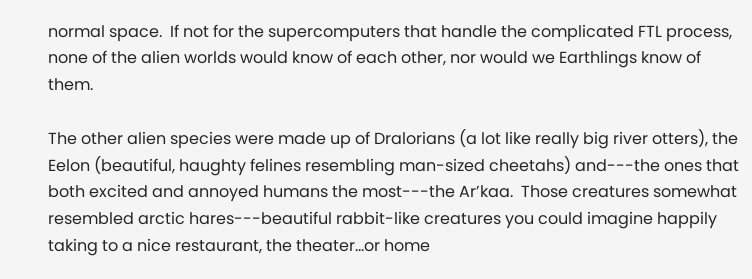normal space.  If not for the supercomputers that handle the complicated FTL process, none of the alien worlds would know of each other, nor would we Earthlings know of them.

The other alien species were made up of Dralorians (a lot like really big river otters), the Eelon (beautiful, haughty felines resembling man-sized cheetahs) and---the ones that both excited and annoyed humans the most---the Ar’kaa.  Those creatures somewhat resembled arctic hares---beautiful rabbit-like creatures you could imagine happily taking to a nice restaurant, the theater...or home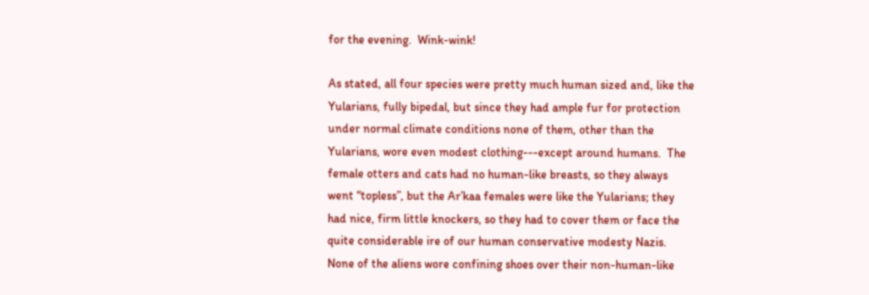for the evening.  Wink-wink!

As stated, all four species were pretty much human sized and, like the Yularians, fully bipedal, but since they had ample fur for protection under normal climate conditions none of them, other than the Yularians, wore even modest clothing---except around humans.  The female otters and cats had no human-like breasts, so they always went “topless”, but the Ar’kaa females were like the Yularians; they had nice, firm little knockers, so they had to cover them or face the quite considerable ire of our human conservative modesty Nazis.  None of the aliens wore confining shoes over their non-human-like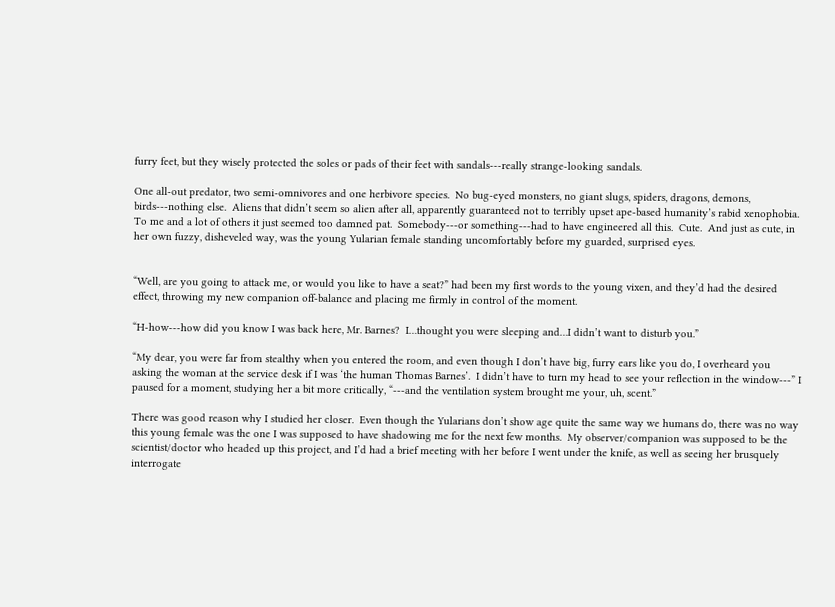furry feet, but they wisely protected the soles or pads of their feet with sandals---really strange-looking sandals.

One all-out predator, two semi-omnivores and one herbivore species.  No bug-eyed monsters, no giant slugs, spiders, dragons, demons, birds---nothing else.  Aliens that didn’t seem so alien after all, apparently guaranteed not to terribly upset ape-based humanity’s rabid xenophobia.  To me and a lot of others it just seemed too damned pat.  Somebody---or something---had to have engineered all this.  Cute.  And just as cute, in her own fuzzy, disheveled way, was the young Yularian female standing uncomfortably before my guarded, surprised eyes.


“Well, are you going to attack me, or would you like to have a seat?” had been my first words to the young vixen, and they’d had the desired effect, throwing my new companion off-balance and placing me firmly in control of the moment.

“H-how---how did you know I was back here, Mr. Barnes?  I…thought you were sleeping and…I didn’t want to disturb you.”

“My dear, you were far from stealthy when you entered the room, and even though I don’t have big, furry ears like you do, I overheard you asking the woman at the service desk if I was ‘the human Thomas Barnes’.  I didn’t have to turn my head to see your reflection in the window---” I paused for a moment, studying her a bit more critically, “---and the ventilation system brought me your, uh, scent.”

There was good reason why I studied her closer.  Even though the Yularians don’t show age quite the same way we humans do, there was no way this young female was the one I was supposed to have shadowing me for the next few months.  My observer/companion was supposed to be the scientist/doctor who headed up this project, and I’d had a brief meeting with her before I went under the knife, as well as seeing her brusquely interrogate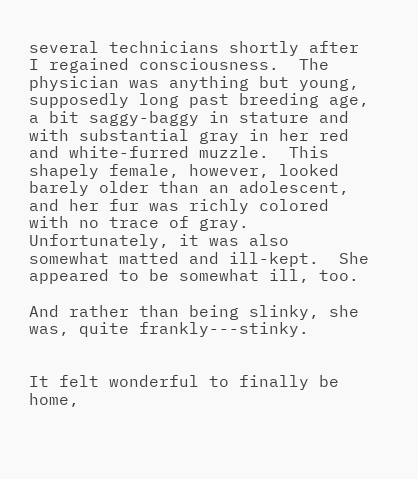several technicians shortly after I regained consciousness.  The physician was anything but young, supposedly long past breeding age, a bit saggy-baggy in stature and with substantial gray in her red and white-furred muzzle.  This shapely female, however, looked barely older than an adolescent, and her fur was richly colored with no trace of gray.  Unfortunately, it was also somewhat matted and ill-kept.  She appeared to be somewhat ill, too.

And rather than being slinky, she was, quite frankly---stinky.


It felt wonderful to finally be home,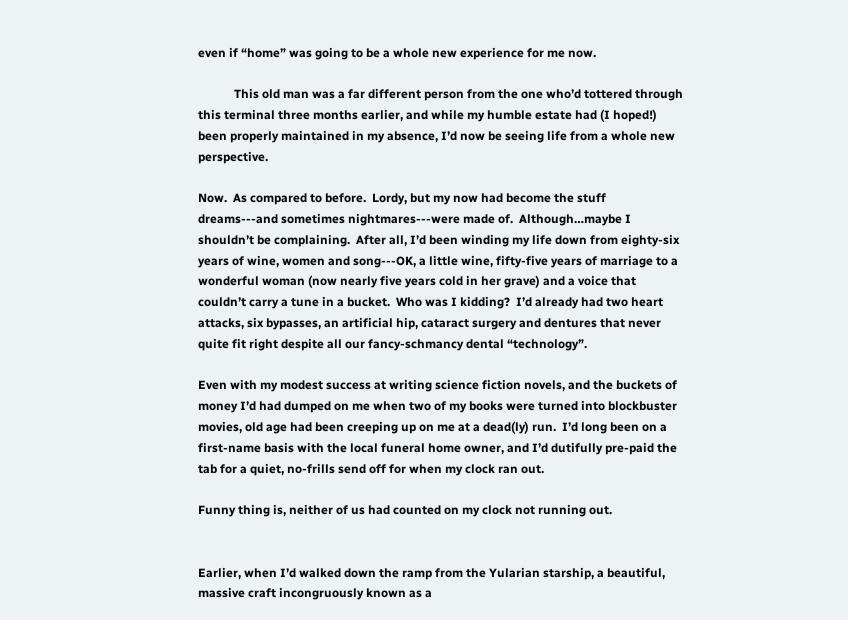even if “home” was going to be a whole new experience for me now.

            This old man was a far different person from the one who’d tottered through this terminal three months earlier, and while my humble estate had (I hoped!) been properly maintained in my absence, I’d now be seeing life from a whole new perspective.

Now.  As compared to before.  Lordy, but my now had become the stuff dreams---and sometimes nightmares---were made of.  Although…maybe I shouldn’t be complaining.  After all, I’d been winding my life down from eighty-six years of wine, women and song---OK, a little wine, fifty-five years of marriage to a wonderful woman (now nearly five years cold in her grave) and a voice that couldn’t carry a tune in a bucket.  Who was I kidding?  I’d already had two heart attacks, six bypasses, an artificial hip, cataract surgery and dentures that never quite fit right despite all our fancy-schmancy dental “technology”.

Even with my modest success at writing science fiction novels, and the buckets of money I’d had dumped on me when two of my books were turned into blockbuster movies, old age had been creeping up on me at a dead(ly) run.  I’d long been on a first-name basis with the local funeral home owner, and I’d dutifully pre-paid the tab for a quiet, no-frills send off for when my clock ran out.

Funny thing is, neither of us had counted on my clock not running out.


Earlier, when I’d walked down the ramp from the Yularian starship, a beautiful, massive craft incongruously known as a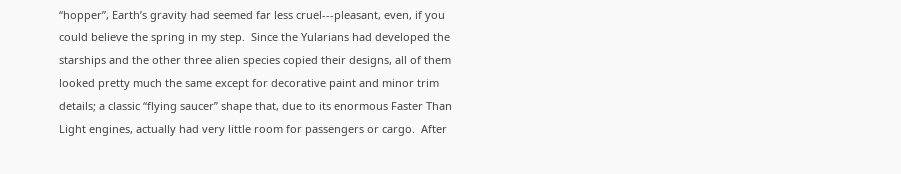“hopper”, Earth’s gravity had seemed far less cruel---pleasant, even, if you could believe the spring in my step.  Since the Yularians had developed the starships and the other three alien species copied their designs, all of them looked pretty much the same except for decorative paint and minor trim details; a classic “flying saucer” shape that, due to its enormous Faster Than Light engines, actually had very little room for passengers or cargo.  After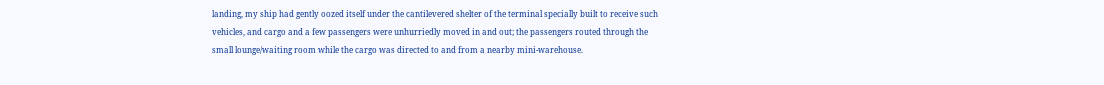landing, my ship had gently oozed itself under the cantilevered shelter of the terminal specially built to receive such vehicles, and cargo and a few passengers were unhurriedly moved in and out; the passengers routed through the small lounge/waiting room while the cargo was directed to and from a nearby mini-warehouse.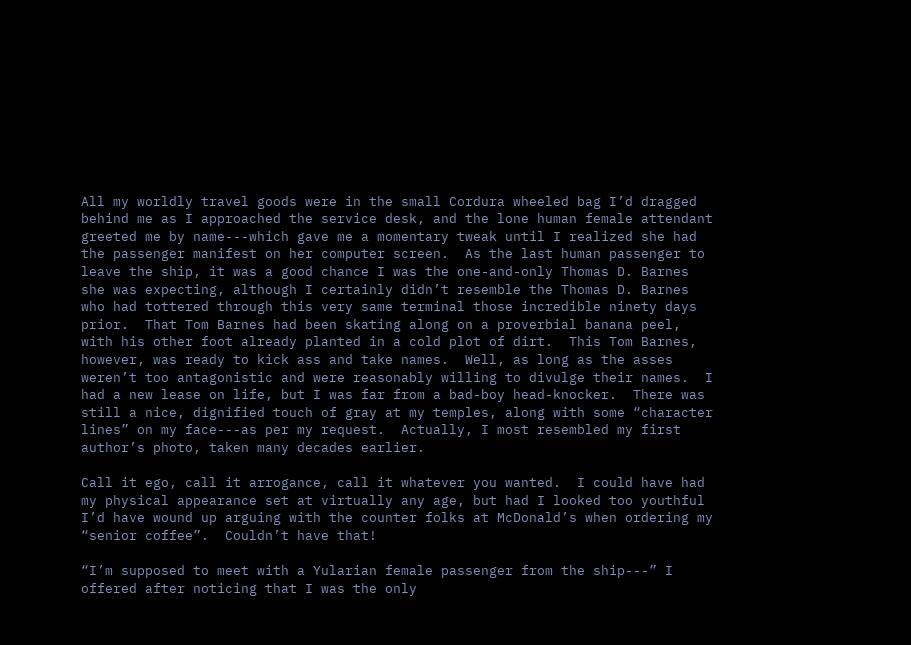All my worldly travel goods were in the small Cordura wheeled bag I’d dragged behind me as I approached the service desk, and the lone human female attendant greeted me by name---which gave me a momentary tweak until I realized she had the passenger manifest on her computer screen.  As the last human passenger to leave the ship, it was a good chance I was the one-and-only Thomas D. Barnes she was expecting, although I certainly didn’t resemble the Thomas D. Barnes who had tottered through this very same terminal those incredible ninety days prior.  That Tom Barnes had been skating along on a proverbial banana peel, with his other foot already planted in a cold plot of dirt.  This Tom Barnes, however, was ready to kick ass and take names.  Well, as long as the asses weren’t too antagonistic and were reasonably willing to divulge their names.  I had a new lease on life, but I was far from a bad-boy head-knocker.  There was still a nice, dignified touch of gray at my temples, along with some “character lines” on my face---as per my request.  Actually, I most resembled my first author’s photo, taken many decades earlier.

Call it ego, call it arrogance, call it whatever you wanted.  I could have had my physical appearance set at virtually any age, but had I looked too youthful I’d have wound up arguing with the counter folks at McDonald’s when ordering my “senior coffee”.  Couldn’t have that!

“I’m supposed to meet with a Yularian female passenger from the ship---” I offered after noticing that I was the only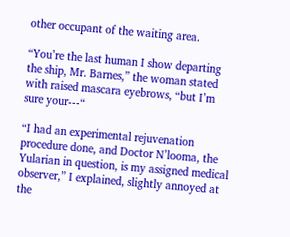other occupant of the waiting area.

“You’re the last human I show departing the ship, Mr. Barnes,” the woman stated with raised mascara eyebrows, “but I’m sure your---“

“I had an experimental rejuvenation procedure done, and Doctor N’looma, the Yularian in question, is my assigned medical observer,” I explained, slightly annoyed at the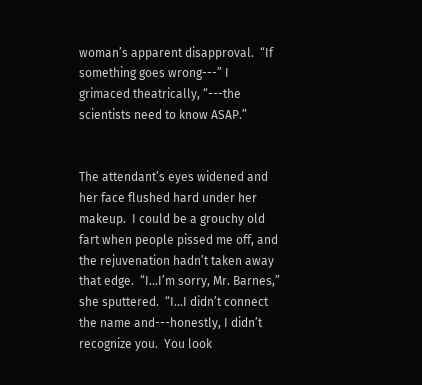woman’s apparent disapproval.  “If something goes wrong---” I grimaced theatrically, “---the scientists need to know ASAP.”


The attendant’s eyes widened and her face flushed hard under her makeup.  I could be a grouchy old fart when people pissed me off, and the rejuvenation hadn’t taken away that edge.  “I…I’m sorry, Mr. Barnes,” she sputtered.  “I…I didn’t connect the name and---honestly, I didn’t recognize you.  You look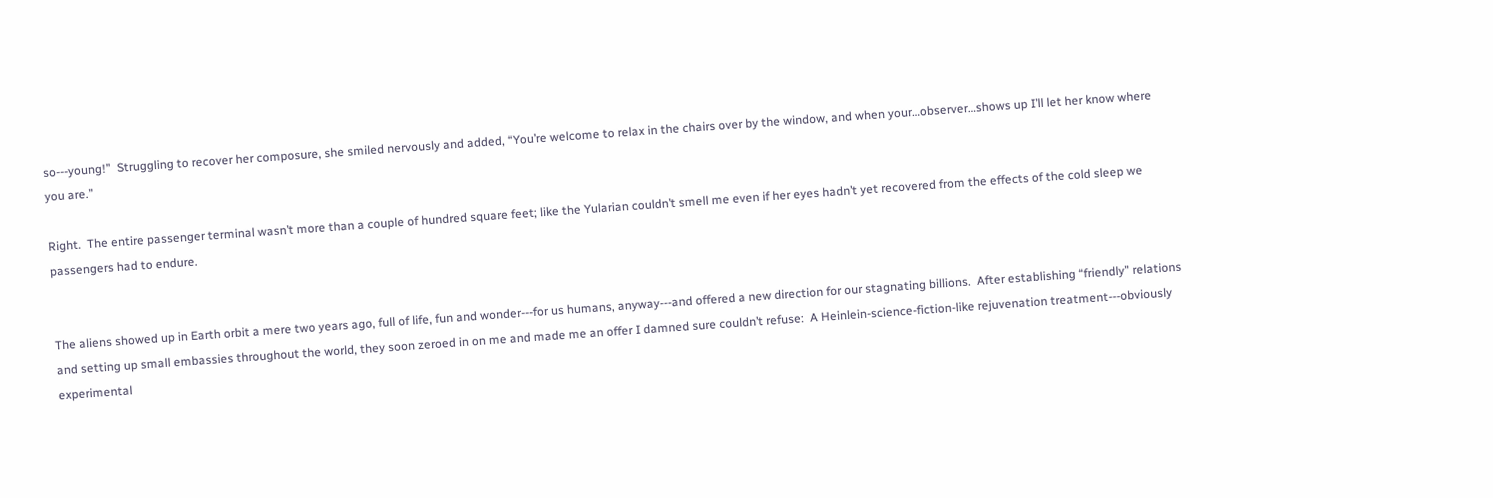so---young!”  Struggling to recover her composure, she smiled nervously and added, “You’re welcome to relax in the chairs over by the window, and when your…observer…shows up I’ll let her know where you are.”

Right.  The entire passenger terminal wasn’t more than a couple of hundred square feet; like the Yularian couldn’t smell me even if her eyes hadn’t yet recovered from the effects of the cold sleep we passengers had to endure.


The aliens showed up in Earth orbit a mere two years ago, full of life, fun and wonder---for us humans, anyway---and offered a new direction for our stagnating billions.  After establishing “friendly” relations and setting up small embassies throughout the world, they soon zeroed in on me and made me an offer I damned sure couldn’t refuse:  A Heinlein-science-fiction-like rejuvenation treatment---obviously experimental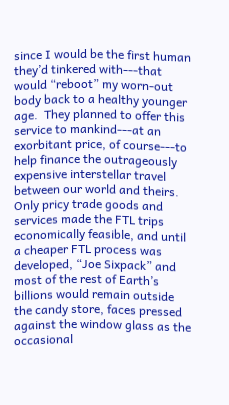since I would be the first human they’d tinkered with---that would “reboot” my worn-out body back to a healthy younger age.  They planned to offer this service to mankind---at an exorbitant price, of course---to help finance the outrageously expensive interstellar travel between our world and theirs.  Only pricy trade goods and services made the FTL trips economically feasible, and until a cheaper FTL process was developed, “Joe Sixpack” and most of the rest of Earth’s billions would remain outside the candy store, faces pressed against the window glass as the occasional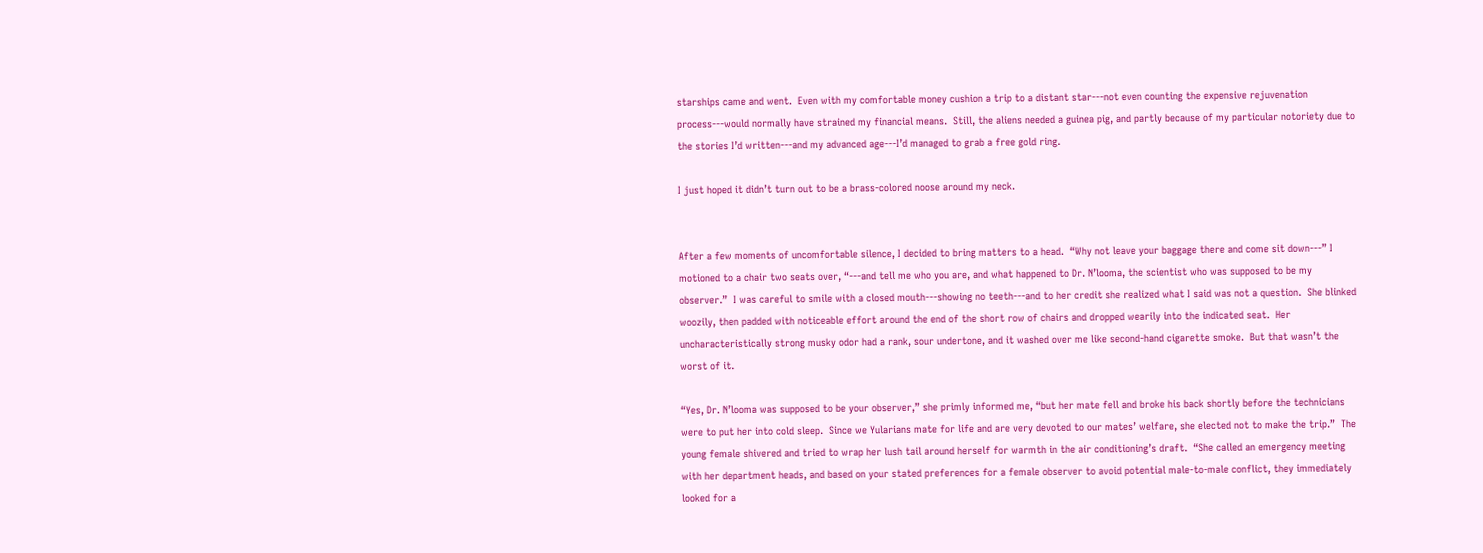starships came and went.  Even with my comfortable money cushion a trip to a distant star---not even counting the expensive rejuvenation process---would normally have strained my financial means.  Still, the aliens needed a guinea pig, and partly because of my particular notoriety due to the stories I’d written---and my advanced age---I’d managed to grab a free gold ring.

I just hoped it didn’t turn out to be a brass-colored noose around my neck.


After a few moments of uncomfortable silence, I decided to bring matters to a head.  “Why not leave your baggage there and come sit down---” I motioned to a chair two seats over, “---and tell me who you are, and what happened to Dr. N’looma, the scientist who was supposed to be my observer.”  I was careful to smile with a closed mouth---showing no teeth---and to her credit she realized what I said was not a question.  She blinked woozily, then padded with noticeable effort around the end of the short row of chairs and dropped wearily into the indicated seat.  Her uncharacteristically strong musky odor had a rank, sour undertone, and it washed over me like second-hand cigarette smoke.  But that wasn’t the worst of it.

“Yes, Dr. N’looma was supposed to be your observer,” she primly informed me, “but her mate fell and broke his back shortly before the technicians were to put her into cold sleep.  Since we Yularians mate for life and are very devoted to our mates’ welfare, she elected not to make the trip.”  The young female shivered and tried to wrap her lush tail around herself for warmth in the air conditioning’s draft.  “She called an emergency meeting with her department heads, and based on your stated preferences for a female observer to avoid potential male-to-male conflict, they immediately looked for a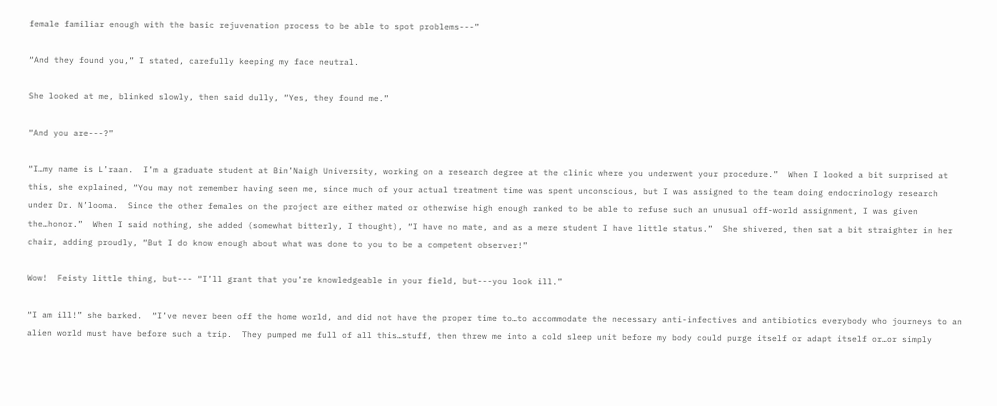female familiar enough with the basic rejuvenation process to be able to spot problems---”

“And they found you,” I stated, carefully keeping my face neutral.

She looked at me, blinked slowly, then said dully, “Yes, they found me.”

“And you are---?”

“I…my name is L’raan.  I’m a graduate student at Bin’Naigh University, working on a research degree at the clinic where you underwent your procedure.”  When I looked a bit surprised at this, she explained, “You may not remember having seen me, since much of your actual treatment time was spent unconscious, but I was assigned to the team doing endocrinology research under Dr. N’looma.  Since the other females on the project are either mated or otherwise high enough ranked to be able to refuse such an unusual off-world assignment, I was given the…honor.”  When I said nothing, she added (somewhat bitterly, I thought), “I have no mate, and as a mere student I have little status.”  She shivered, then sat a bit straighter in her chair, adding proudly, “But I do know enough about what was done to you to be a competent observer!”

Wow!  Feisty little thing, but--- “I’ll grant that you’re knowledgeable in your field, but---you look ill.”

“I am ill!” she barked.  “I’ve never been off the home world, and did not have the proper time to…to accommodate the necessary anti-infectives and antibiotics everybody who journeys to an alien world must have before such a trip.  They pumped me full of all this…stuff, then threw me into a cold sleep unit before my body could purge itself or adapt itself or…or simply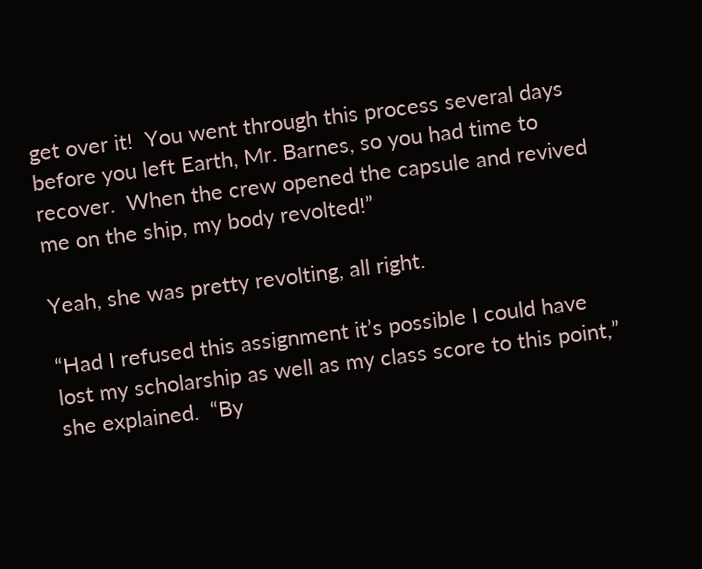get over it!  You went through this process several days before you left Earth, Mr. Barnes, so you had time to recover.  When the crew opened the capsule and revived me on the ship, my body revolted!”

Yeah, she was pretty revolting, all right.

“Had I refused this assignment it’s possible I could have lost my scholarship as well as my class score to this point,” she explained.  “By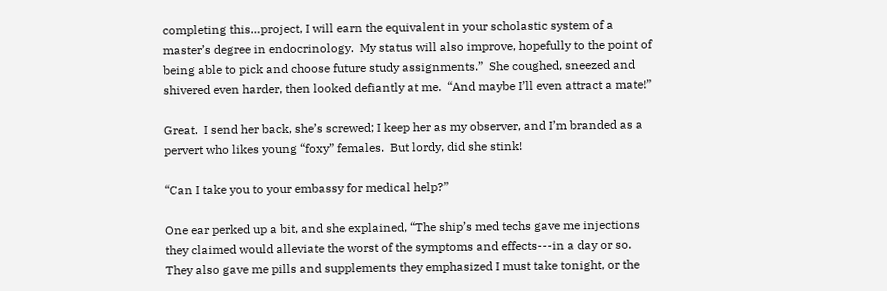completing this…project, I will earn the equivalent in your scholastic system of a master’s degree in endocrinology.  My status will also improve, hopefully to the point of being able to pick and choose future study assignments.”  She coughed, sneezed and shivered even harder, then looked defiantly at me.  “And maybe I’ll even attract a mate!”

Great.  I send her back, she’s screwed; I keep her as my observer, and I’m branded as a pervert who likes young “foxy” females.  But lordy, did she stink!

“Can I take you to your embassy for medical help?”

One ear perked up a bit, and she explained, “The ship’s med techs gave me injections they claimed would alleviate the worst of the symptoms and effects---in a day or so.  They also gave me pills and supplements they emphasized I must take tonight, or the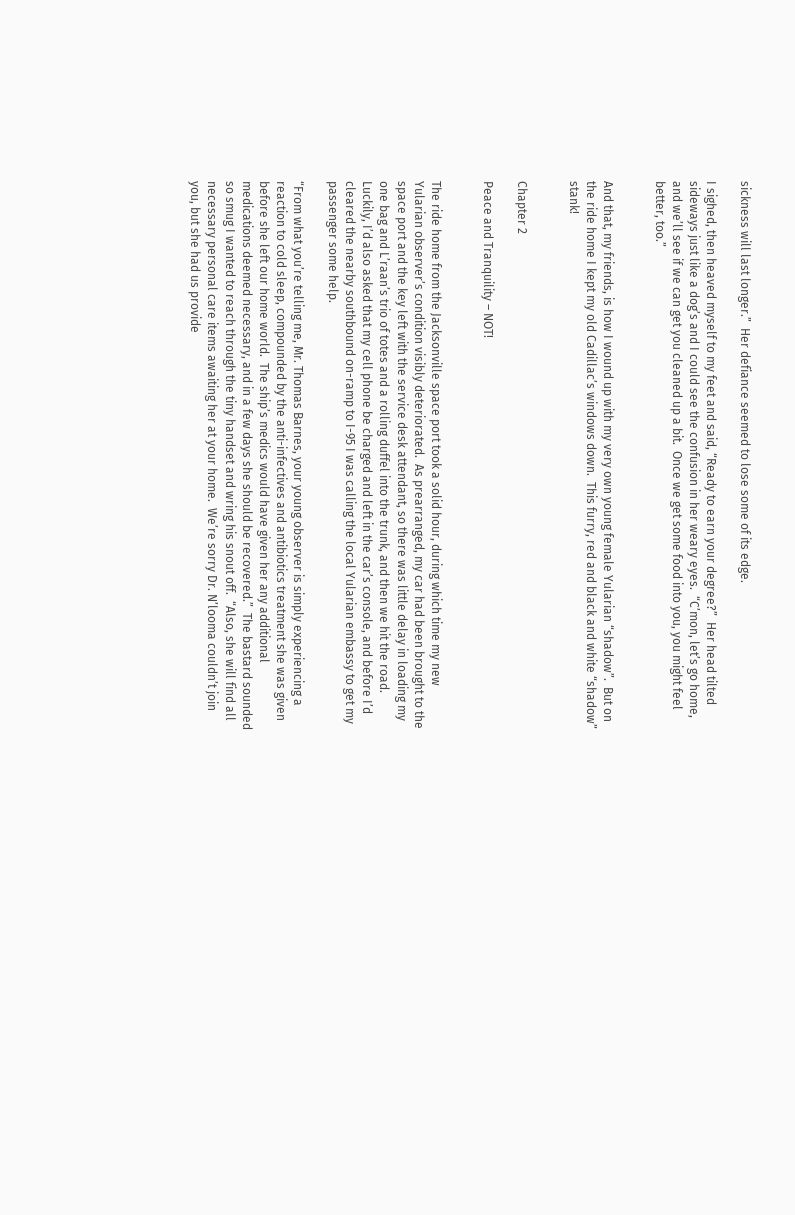sickness will last longer.”  Her defiance seemed to lose some of its edge.

I sighed, then heaved myself to my feet and said, “Ready to earn your degree?”  Her head tilted sideways just like a dog’s and I could see the confusion in her weary eyes.  “C’mon, let’s go home, and we’ll see if we can get you cleaned up a bit.  Once we get some food into you, you might feel better, too.”


And that, my friends, is how I wound up with my very own young female Yularian “shadow”.  But on the ride home I kept my old Cadillac’s windows down.  This furry, red and black and white “shadow” stank!


Chapter 2

Peace and Tranquility – NOT!


The ride home from the Jacksonville space port took a solid hour, during which time my new Yularian observer’s condition visibly deteriorated.  As prearranged, my car had been brought to the space port and the key left with the service desk attendant, so there was little delay in loading my one bag and L’raan’s trio of totes and a rolling duffel into the trunk, and then we hit the road.  Luckily, I’d also asked that my cell phone be charged and left in the car’s console, and before I’d cleared the nearby southbound on-ramp to I-95 I was calling the local Yularian embassy to get my passenger some help.

“From what you’re telling me, Mr. Thomas Barnes, your young observer is simply experiencing a reaction to cold sleep, compounded by the anti-infectives and antibiotics treatment she was given before she left our home world.  The ship’s medics would have given her any additional medications deemed necessary, and in a few days she should be recovered.”  The bastard sounded so smug I wanted to reach through the tiny handset and wring his snout off.  “Also, she will find all necessary personal care items awaiting her at your home.  We’re sorry Dr. N’looma couldn’t join you, but she had us provide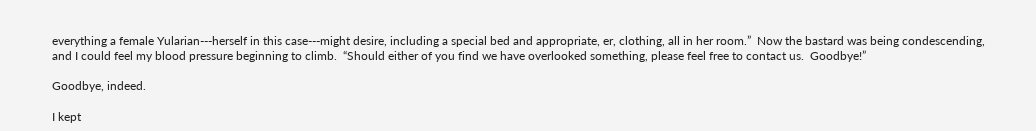everything a female Yularian---herself in this case---might desire, including a special bed and appropriate, er, clothing, all in her room.”  Now the bastard was being condescending, and I could feel my blood pressure beginning to climb.  “Should either of you find we have overlooked something, please feel free to contact us.  Goodbye!”

Goodbye, indeed.

I kept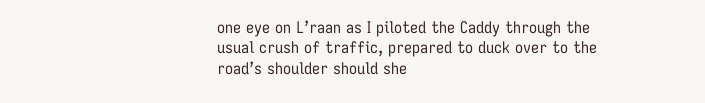one eye on L’raan as I piloted the Caddy through the usual crush of traffic, prepared to duck over to the road’s shoulder should she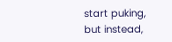start puking, but instead,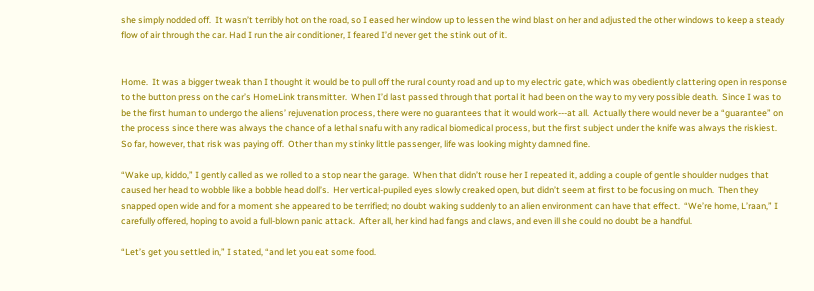she simply nodded off.  It wasn’t terribly hot on the road, so I eased her window up to lessen the wind blast on her and adjusted the other windows to keep a steady flow of air through the car. Had I run the air conditioner, I feared I’d never get the stink out of it.


Home.  It was a bigger tweak than I thought it would be to pull off the rural county road and up to my electric gate, which was obediently clattering open in response to the button press on the car’s HomeLink transmitter.  When I’d last passed through that portal it had been on the way to my very possible death.  Since I was to be the first human to undergo the aliens’ rejuvenation process, there were no guarantees that it would work---at all.  Actually there would never be a “guarantee” on the process since there was always the chance of a lethal snafu with any radical biomedical process, but the first subject under the knife was always the riskiest.  So far, however, that risk was paying off.  Other than my stinky little passenger, life was looking mighty damned fine.

“Wake up, kiddo,” I gently called as we rolled to a stop near the garage.  When that didn’t rouse her I repeated it, adding a couple of gentle shoulder nudges that caused her head to wobble like a bobble head doll’s.  Her vertical-pupiled eyes slowly creaked open, but didn’t seem at first to be focusing on much.  Then they snapped open wide and for a moment she appeared to be terrified; no doubt waking suddenly to an alien environment can have that effect.  “We’re home, L’raan,” I carefully offered, hoping to avoid a full-blown panic attack.  After all, her kind had fangs and claws, and even ill she could no doubt be a handful.

“Let’s get you settled in,” I stated, “and let you eat some food.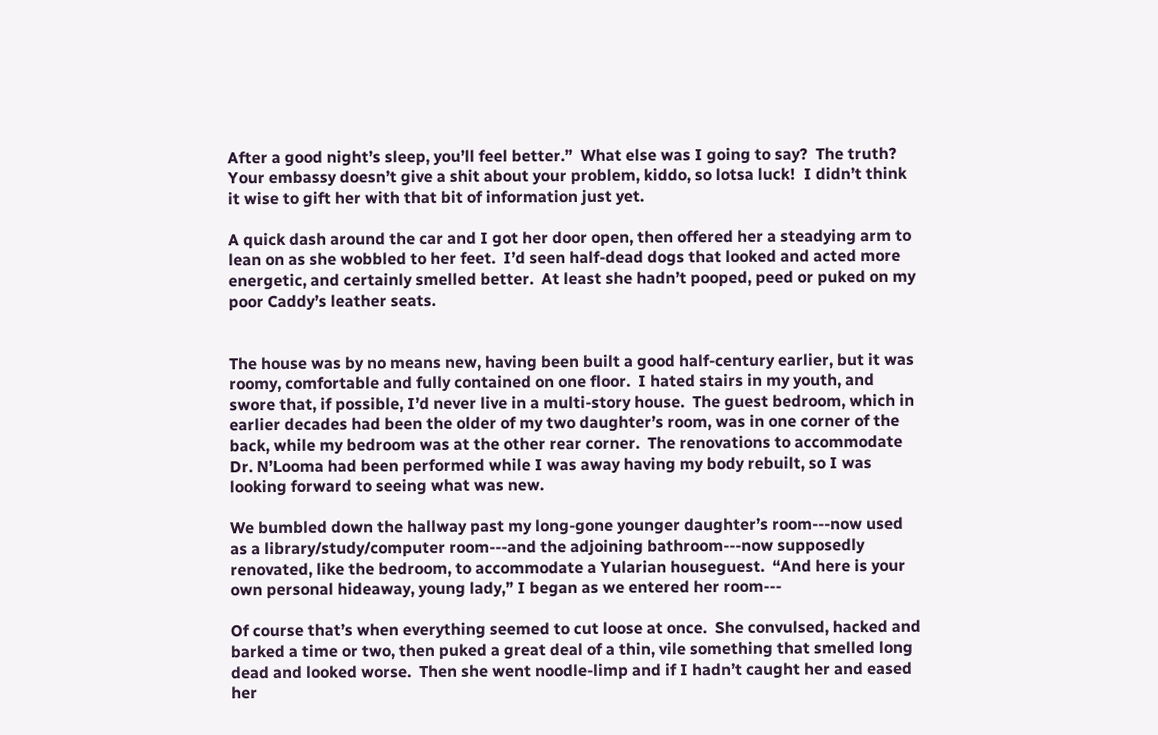After a good night’s sleep, you’ll feel better.”  What else was I going to say?  The truth? Your embassy doesn’t give a shit about your problem, kiddo, so lotsa luck!  I didn’t think it wise to gift her with that bit of information just yet.

A quick dash around the car and I got her door open, then offered her a steadying arm to lean on as she wobbled to her feet.  I’d seen half-dead dogs that looked and acted more energetic, and certainly smelled better.  At least she hadn’t pooped, peed or puked on my poor Caddy’s leather seats.


The house was by no means new, having been built a good half-century earlier, but it was roomy, comfortable and fully contained on one floor.  I hated stairs in my youth, and swore that, if possible, I’d never live in a multi-story house.  The guest bedroom, which in earlier decades had been the older of my two daughter’s room, was in one corner of the back, while my bedroom was at the other rear corner.  The renovations to accommodate Dr. N’Looma had been performed while I was away having my body rebuilt, so I was looking forward to seeing what was new.

We bumbled down the hallway past my long-gone younger daughter’s room---now used as a library/study/computer room---and the adjoining bathroom---now supposedly renovated, like the bedroom, to accommodate a Yularian houseguest.  “And here is your own personal hideaway, young lady,” I began as we entered her room---

Of course that’s when everything seemed to cut loose at once.  She convulsed, hacked and barked a time or two, then puked a great deal of a thin, vile something that smelled long dead and looked worse.  Then she went noodle-limp and if I hadn’t caught her and eased her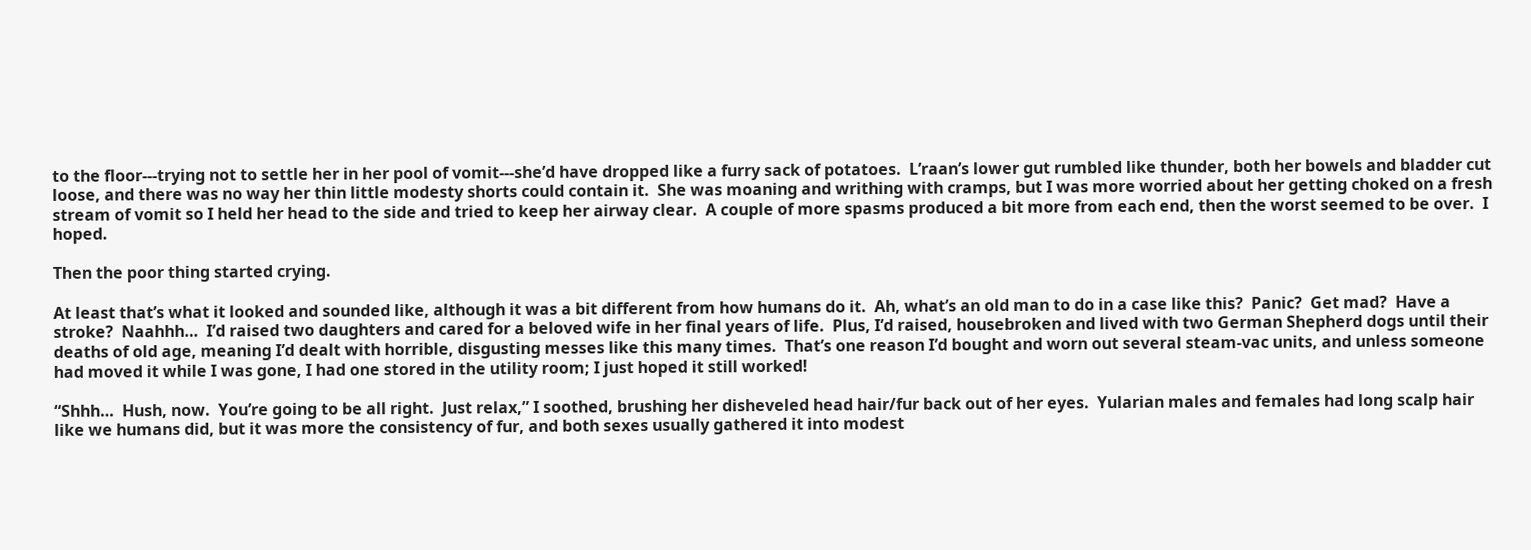to the floor---trying not to settle her in her pool of vomit---she’d have dropped like a furry sack of potatoes.  L’raan’s lower gut rumbled like thunder, both her bowels and bladder cut loose, and there was no way her thin little modesty shorts could contain it.  She was moaning and writhing with cramps, but I was more worried about her getting choked on a fresh stream of vomit so I held her head to the side and tried to keep her airway clear.  A couple of more spasms produced a bit more from each end, then the worst seemed to be over.  I hoped.

Then the poor thing started crying.

At least that’s what it looked and sounded like, although it was a bit different from how humans do it.  Ah, what’s an old man to do in a case like this?  Panic?  Get mad?  Have a stroke?  Naahhh…  I’d raised two daughters and cared for a beloved wife in her final years of life.  Plus, I’d raised, housebroken and lived with two German Shepherd dogs until their deaths of old age, meaning I’d dealt with horrible, disgusting messes like this many times.  That’s one reason I’d bought and worn out several steam-vac units, and unless someone had moved it while I was gone, I had one stored in the utility room; I just hoped it still worked!

“Shhh…  Hush, now.  You’re going to be all right.  Just relax,” I soothed, brushing her disheveled head hair/fur back out of her eyes.  Yularian males and females had long scalp hair like we humans did, but it was more the consistency of fur, and both sexes usually gathered it into modest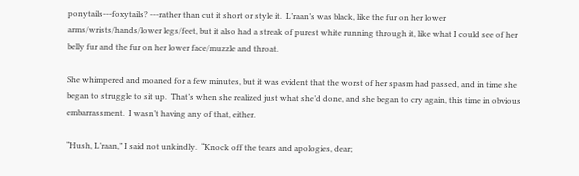ponytails---foxytails? ---rather than cut it short or style it.  L’raan’s was black, like the fur on her lower arms/wrists/hands/lower legs/feet, but it also had a streak of purest white running through it, like what I could see of her belly fur and the fur on her lower face/muzzle and throat.

She whimpered and moaned for a few minutes, but it was evident that the worst of her spasm had passed, and in time she began to struggle to sit up.  That’s when she realized just what she’d done, and she began to cry again, this time in obvious embarrassment.  I wasn’t having any of that, either.

“Hush, L’raan,” I said not unkindly.  “Knock off the tears and apologies, dear;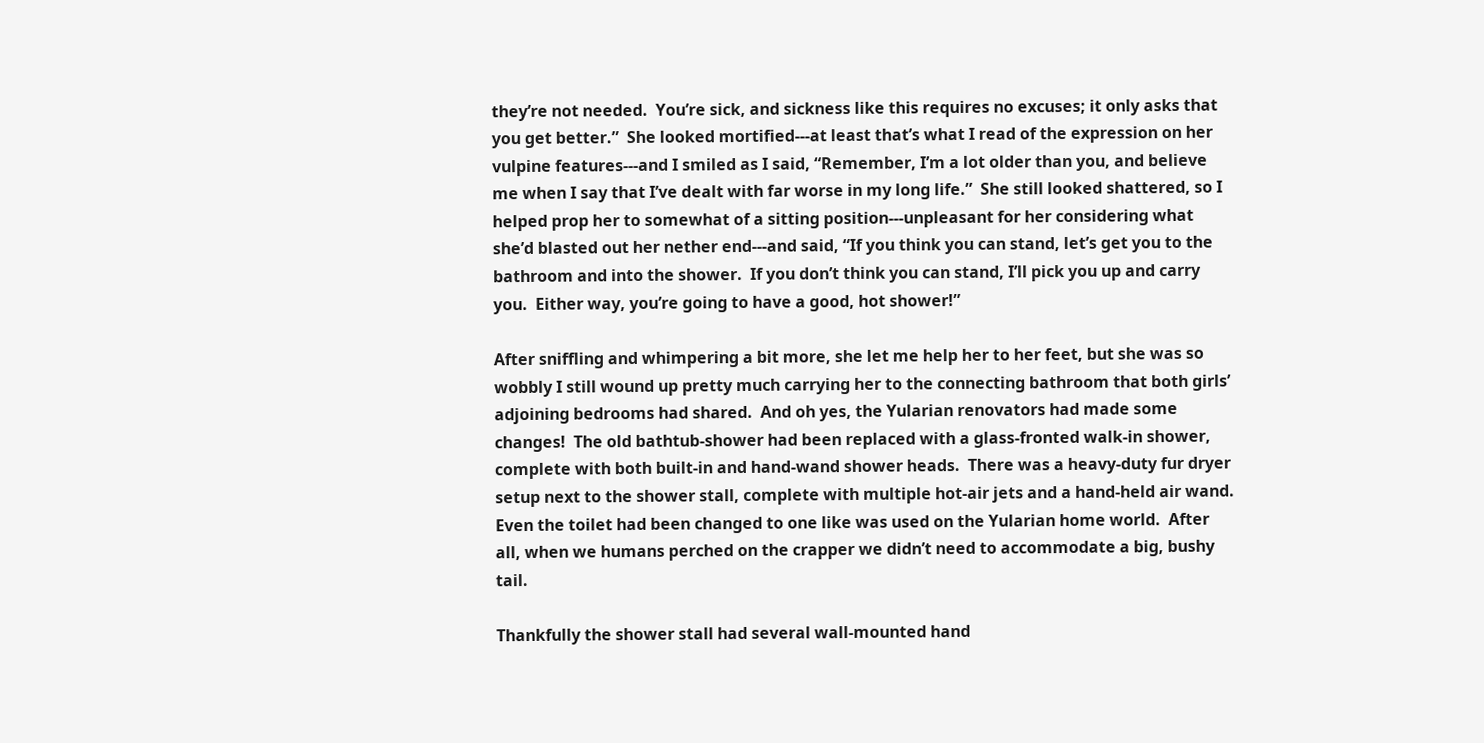they’re not needed.  You’re sick, and sickness like this requires no excuses; it only asks that you get better.”  She looked mortified---at least that’s what I read of the expression on her vulpine features---and I smiled as I said, “Remember, I’m a lot older than you, and believe me when I say that I’ve dealt with far worse in my long life.”  She still looked shattered, so I helped prop her to somewhat of a sitting position---unpleasant for her considering what she’d blasted out her nether end---and said, “If you think you can stand, let’s get you to the bathroom and into the shower.  If you don’t think you can stand, I’ll pick you up and carry you.  Either way, you’re going to have a good, hot shower!”

After sniffling and whimpering a bit more, she let me help her to her feet, but she was so wobbly I still wound up pretty much carrying her to the connecting bathroom that both girls’ adjoining bedrooms had shared.  And oh yes, the Yularian renovators had made some changes!  The old bathtub-shower had been replaced with a glass-fronted walk-in shower, complete with both built-in and hand-wand shower heads.  There was a heavy-duty fur dryer setup next to the shower stall, complete with multiple hot-air jets and a hand-held air wand.  Even the toilet had been changed to one like was used on the Yularian home world.  After all, when we humans perched on the crapper we didn’t need to accommodate a big, bushy tail.

Thankfully the shower stall had several wall-mounted hand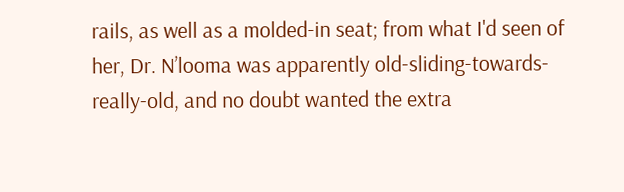rails, as well as a molded-in seat; from what I'd seen of her, Dr. N’looma was apparently old-sliding-towards-really-old, and no doubt wanted the extra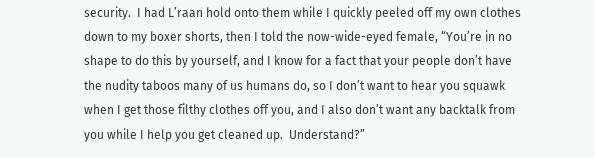security.  I had L’raan hold onto them while I quickly peeled off my own clothes down to my boxer shorts, then I told the now-wide-eyed female, “You’re in no shape to do this by yourself, and I know for a fact that your people don’t have the nudity taboos many of us humans do, so I don’t want to hear you squawk when I get those filthy clothes off you, and I also don’t want any backtalk from you while I help you get cleaned up.  Understand?”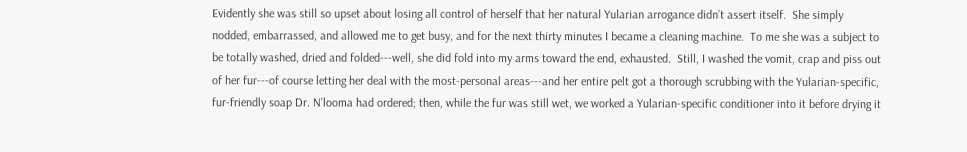Evidently she was still so upset about losing all control of herself that her natural Yularian arrogance didn’t assert itself.  She simply nodded, embarrassed, and allowed me to get busy, and for the next thirty minutes I became a cleaning machine.  To me she was a subject to be totally washed, dried and folded---well, she did fold into my arms toward the end, exhausted.  Still, I washed the vomit, crap and piss out of her fur---of course letting her deal with the most-personal areas---and her entire pelt got a thorough scrubbing with the Yularian-specific, fur-friendly soap Dr. N’looma had ordered; then, while the fur was still wet, we worked a Yularian-specific conditioner into it before drying it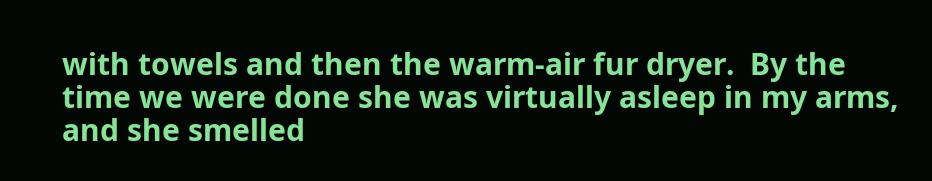with towels and then the warm-air fur dryer.  By the time we were done she was virtually asleep in my arms, and she smelled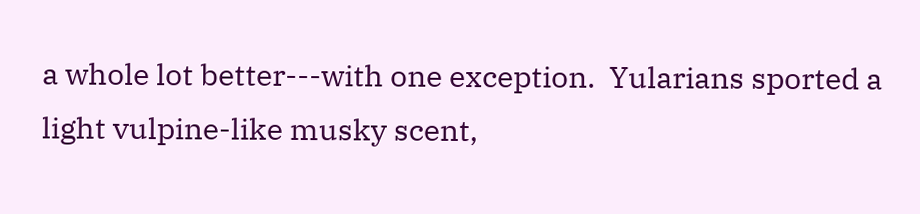a whole lot better---with one exception.  Yularians sported a light vulpine-like musky scent,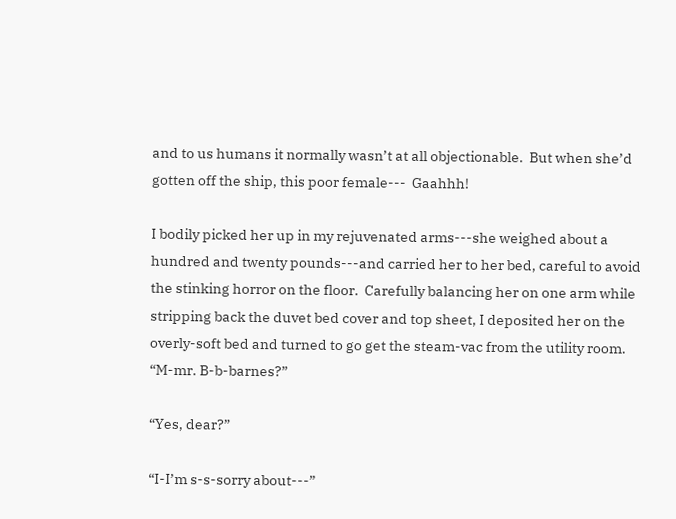and to us humans it normally wasn’t at all objectionable.  But when she’d gotten off the ship, this poor female---  Gaahhh!

I bodily picked her up in my rejuvenated arms---she weighed about a hundred and twenty pounds---and carried her to her bed, careful to avoid the stinking horror on the floor.  Carefully balancing her on one arm while stripping back the duvet bed cover and top sheet, I deposited her on the overly-soft bed and turned to go get the steam-vac from the utility room.  “M-mr. B-b-barnes?”

“Yes, dear?”

“I-I’m s-s-sorry about---”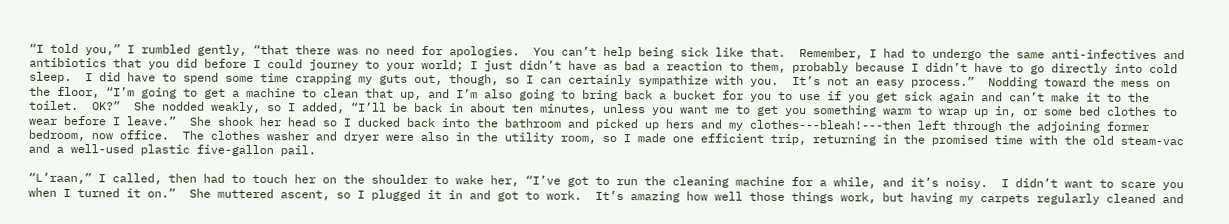“I told you,” I rumbled gently, “that there was no need for apologies.  You can’t help being sick like that.  Remember, I had to undergo the same anti-infectives and antibiotics that you did before I could journey to your world; I just didn’t have as bad a reaction to them, probably because I didn’t have to go directly into cold sleep.  I did have to spend some time crapping my guts out, though, so I can certainly sympathize with you.  It’s not an easy process.”  Nodding toward the mess on the floor, “I’m going to get a machine to clean that up, and I’m also going to bring back a bucket for you to use if you get sick again and can’t make it to the toilet.  OK?”  She nodded weakly, so I added, “I’ll be back in about ten minutes, unless you want me to get you something warm to wrap up in, or some bed clothes to wear before I leave.”  She shook her head so I ducked back into the bathroom and picked up hers and my clothes---bleah!---then left through the adjoining former bedroom, now office.  The clothes washer and dryer were also in the utility room, so I made one efficient trip, returning in the promised time with the old steam-vac and a well-used plastic five-gallon pail.

“L’raan,” I called, then had to touch her on the shoulder to wake her, “I’ve got to run the cleaning machine for a while, and it’s noisy.  I didn’t want to scare you when I turned it on.”  She muttered ascent, so I plugged it in and got to work.  It’s amazing how well those things work, but having my carpets regularly cleaned and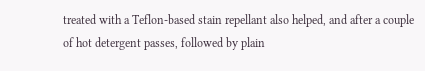treated with a Teflon-based stain repellant also helped, and after a couple of hot detergent passes, followed by plain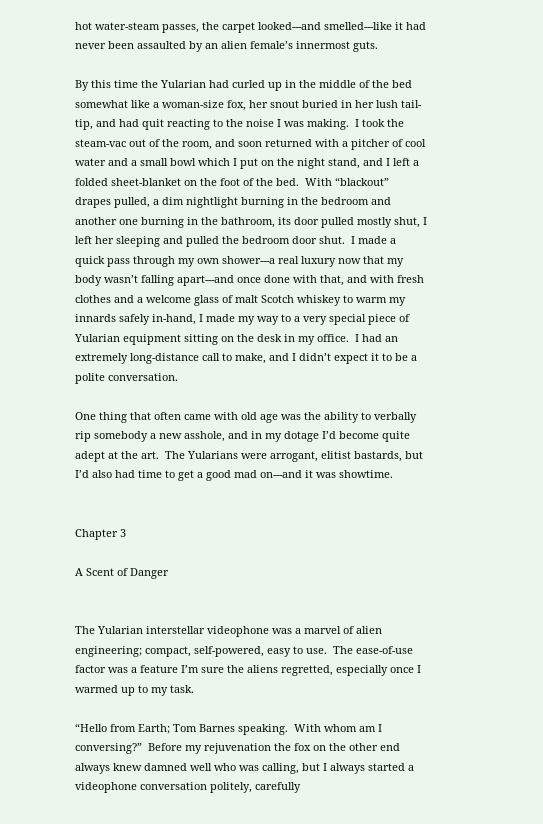hot water-steam passes, the carpet looked---and smelled---like it had never been assaulted by an alien female’s innermost guts.

By this time the Yularian had curled up in the middle of the bed somewhat like a woman-size fox, her snout buried in her lush tail-tip, and had quit reacting to the noise I was making.  I took the steam-vac out of the room, and soon returned with a pitcher of cool water and a small bowl which I put on the night stand, and I left a folded sheet-blanket on the foot of the bed.  With “blackout” drapes pulled, a dim nightlight burning in the bedroom and another one burning in the bathroom, its door pulled mostly shut, I left her sleeping and pulled the bedroom door shut.  I made a quick pass through my own shower---a real luxury now that my body wasn’t falling apart---and once done with that, and with fresh clothes and a welcome glass of malt Scotch whiskey to warm my innards safely in-hand, I made my way to a very special piece of Yularian equipment sitting on the desk in my office.  I had an extremely long-distance call to make, and I didn’t expect it to be a polite conversation.

One thing that often came with old age was the ability to verbally rip somebody a new asshole, and in my dotage I’d become quite adept at the art.  The Yularians were arrogant, elitist bastards, but I’d also had time to get a good mad on---and it was showtime.


Chapter 3

A Scent of Danger


The Yularian interstellar videophone was a marvel of alien engineering; compact, self-powered, easy to use.  The ease-of-use factor was a feature I’m sure the aliens regretted, especially once I warmed up to my task.

“Hello from Earth; Tom Barnes speaking.  With whom am I conversing?”  Before my rejuvenation the fox on the other end always knew damned well who was calling, but I always started a videophone conversation politely, carefully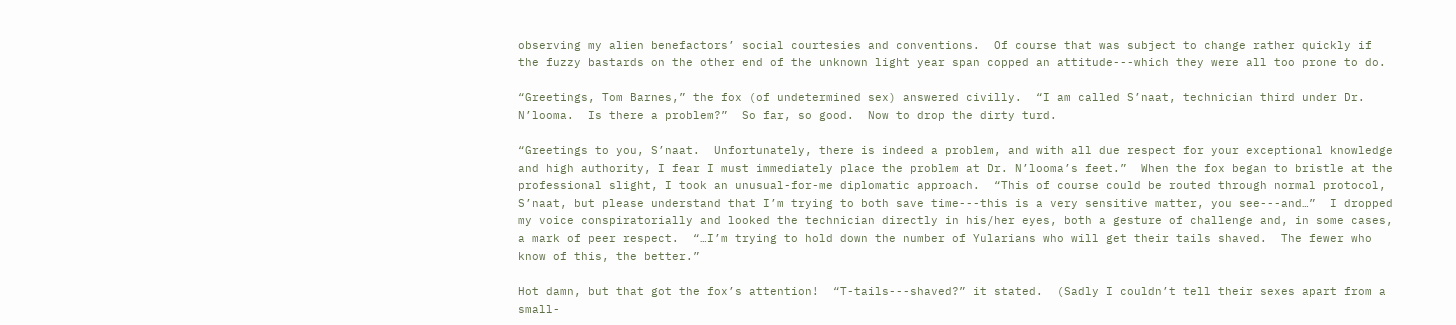observing my alien benefactors’ social courtesies and conventions.  Of course that was subject to change rather quickly if the fuzzy bastards on the other end of the unknown light year span copped an attitude---which they were all too prone to do.

“Greetings, Tom Barnes,” the fox (of undetermined sex) answered civilly.  “I am called S’naat, technician third under Dr. N’looma.  Is there a problem?”  So far, so good.  Now to drop the dirty turd.

“Greetings to you, S’naat.  Unfortunately, there is indeed a problem, and with all due respect for your exceptional knowledge and high authority, I fear I must immediately place the problem at Dr. N’looma’s feet.”  When the fox began to bristle at the professional slight, I took an unusual-for-me diplomatic approach.  “This of course could be routed through normal protocol, S’naat, but please understand that I’m trying to both save time---this is a very sensitive matter, you see---and…”  I dropped my voice conspiratorially and looked the technician directly in his/her eyes, both a gesture of challenge and, in some cases, a mark of peer respect.  “…I’m trying to hold down the number of Yularians who will get their tails shaved.  The fewer who know of this, the better.”

Hot damn, but that got the fox’s attention!  “T-tails---shaved?” it stated.  (Sadly I couldn’t tell their sexes apart from a small-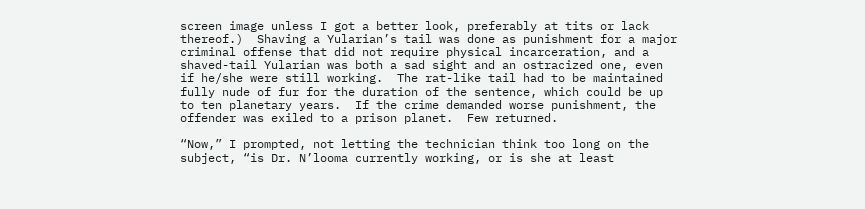screen image unless I got a better look, preferably at tits or lack thereof.)  Shaving a Yularian’s tail was done as punishment for a major criminal offense that did not require physical incarceration, and a shaved-tail Yularian was both a sad sight and an ostracized one, even if he/she were still working.  The rat-like tail had to be maintained fully nude of fur for the duration of the sentence, which could be up to ten planetary years.  If the crime demanded worse punishment, the offender was exiled to a prison planet.  Few returned.

“Now,” I prompted, not letting the technician think too long on the subject, “is Dr. N’looma currently working, or is she at least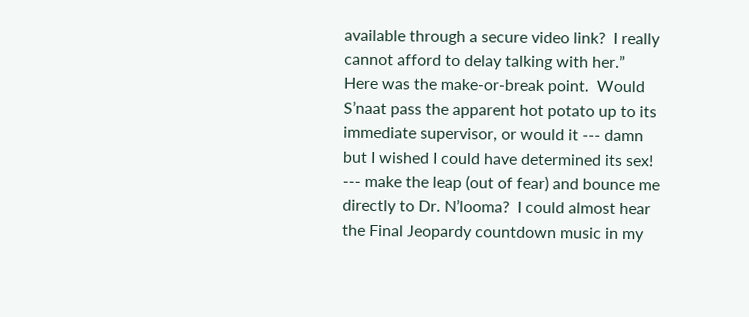available through a secure video link?  I really cannot afford to delay talking with her.”  Here was the make-or-break point.  Would S’naat pass the apparent hot potato up to its immediate supervisor, or would it --- damn but I wished I could have determined its sex! --- make the leap (out of fear) and bounce me directly to Dr. N’looma?  I could almost hear the Final Jeopardy countdown music in my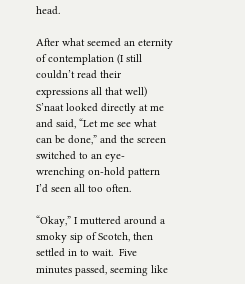head.

After what seemed an eternity of contemplation (I still couldn’t read their expressions all that well) S’naat looked directly at me and said, “Let me see what can be done,” and the screen switched to an eye-wrenching on-hold pattern I’d seen all too often.

“Okay,” I muttered around a smoky sip of Scotch, then settled in to wait.  Five minutes passed, seeming like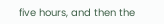five hours, and then the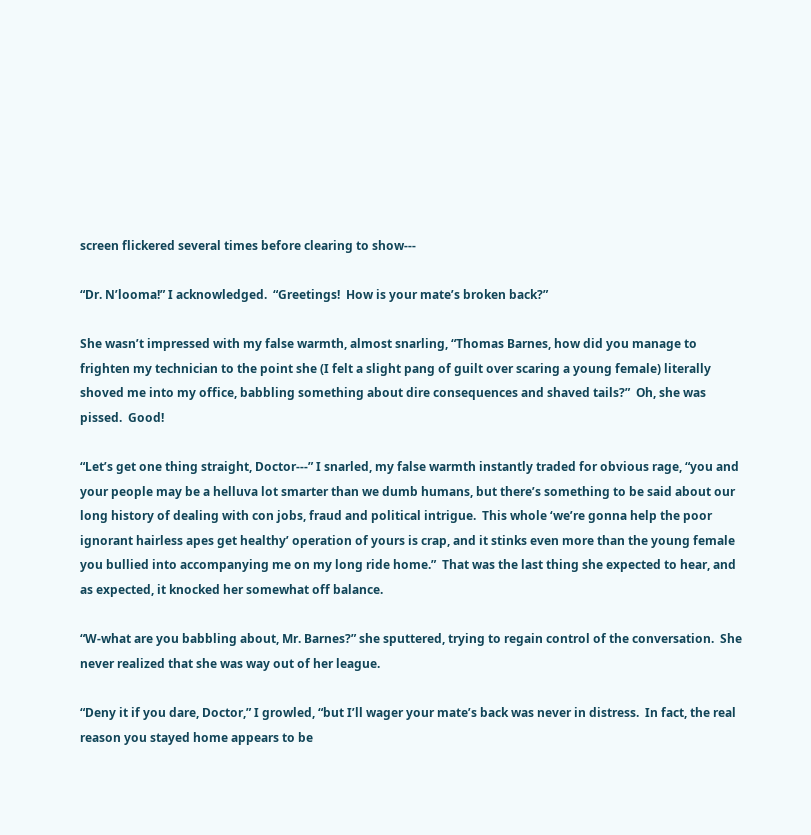screen flickered several times before clearing to show---

“Dr. N’looma!” I acknowledged.  “Greetings!  How is your mate’s broken back?”

She wasn’t impressed with my false warmth, almost snarling, “Thomas Barnes, how did you manage to frighten my technician to the point she (I felt a slight pang of guilt over scaring a young female) literally shoved me into my office, babbling something about dire consequences and shaved tails?”  Oh, she was pissed.  Good!

“Let’s get one thing straight, Doctor---” I snarled, my false warmth instantly traded for obvious rage, “you and your people may be a helluva lot smarter than we dumb humans, but there’s something to be said about our long history of dealing with con jobs, fraud and political intrigue.  This whole ‘we’re gonna help the poor ignorant hairless apes get healthy’ operation of yours is crap, and it stinks even more than the young female you bullied into accompanying me on my long ride home.”  That was the last thing she expected to hear, and as expected, it knocked her somewhat off balance.

“W-what are you babbling about, Mr. Barnes?” she sputtered, trying to regain control of the conversation.  She never realized that she was way out of her league.

“Deny it if you dare, Doctor,” I growled, “but I’ll wager your mate’s back was never in distress.  In fact, the real reason you stayed home appears to be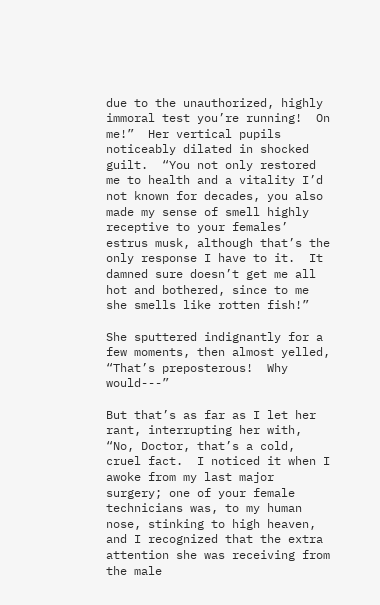due to the unauthorized, highly immoral test you’re running!  On me!”  Her vertical pupils noticeably dilated in shocked guilt.  “You not only restored me to health and a vitality I’d not known for decades, you also made my sense of smell highly receptive to your females’ estrus musk, although that’s the only response I have to it.  It damned sure doesn’t get me all hot and bothered, since to me she smells like rotten fish!”

She sputtered indignantly for a few moments, then almost yelled, “That’s preposterous!  Why would---”

But that’s as far as I let her rant, interrupting her with, “No, Doctor, that’s a cold, cruel fact.  I noticed it when I awoke from my last major surgery; one of your female technicians was, to my human nose, stinking to high heaven, and I recognized that the extra attention she was receiving from the male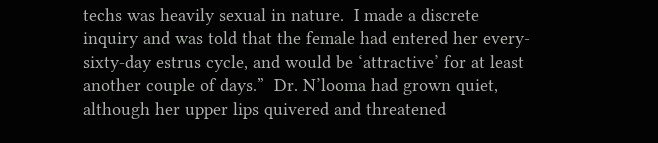techs was heavily sexual in nature.  I made a discrete inquiry and was told that the female had entered her every-sixty-day estrus cycle, and would be ‘attractive’ for at least another couple of days.”  Dr. N’looma had grown quiet, although her upper lips quivered and threatened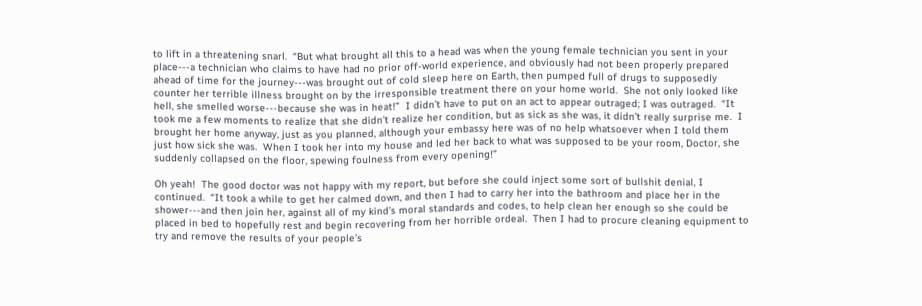to lift in a threatening snarl.  “But what brought all this to a head was when the young female technician you sent in your place---a technician who claims to have had no prior off-world experience, and obviously had not been properly prepared ahead of time for the journey---was brought out of cold sleep here on Earth, then pumped full of drugs to supposedly counter her terrible illness brought on by the irresponsible treatment there on your home world.  She not only looked like hell, she smelled worse---because she was in heat!”  I didn’t have to put on an act to appear outraged; I was outraged.  “It took me a few moments to realize that she didn’t realize her condition, but as sick as she was, it didn’t really surprise me.  I brought her home anyway, just as you planned, although your embassy here was of no help whatsoever when I told them just how sick she was.  When I took her into my house and led her back to what was supposed to be your room, Doctor, she suddenly collapsed on the floor, spewing foulness from every opening!”

Oh yeah!  The good doctor was not happy with my report, but before she could inject some sort of bullshit denial, I continued.  “It took a while to get her calmed down, and then I had to carry her into the bathroom and place her in the shower---and then join her, against all of my kind’s moral standards and codes, to help clean her enough so she could be placed in bed to hopefully rest and begin recovering from her horrible ordeal.  Then I had to procure cleaning equipment to try and remove the results of your people’s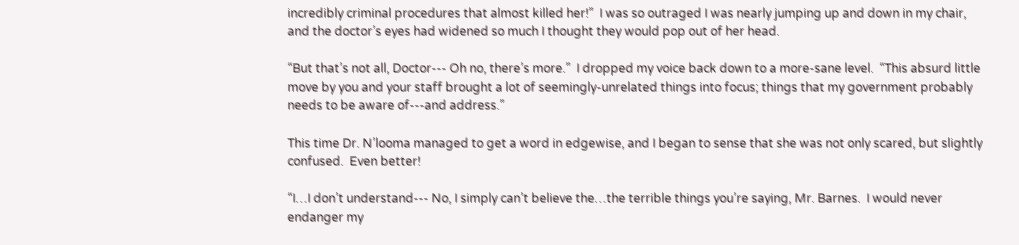incredibly criminal procedures that almost killed her!”  I was so outraged I was nearly jumping up and down in my chair, and the doctor’s eyes had widened so much I thought they would pop out of her head.

“But that’s not all, Doctor--- Oh no, there’s more.”  I dropped my voice back down to a more-sane level.  “This absurd little move by you and your staff brought a lot of seemingly-unrelated things into focus; things that my government probably needs to be aware of---and address.”

This time Dr. N’looma managed to get a word in edgewise, and I began to sense that she was not only scared, but slightly confused.  Even better!

“I…I don’t understand--- No, I simply can’t believe the…the terrible things you’re saying, Mr. Barnes.  I would never endanger my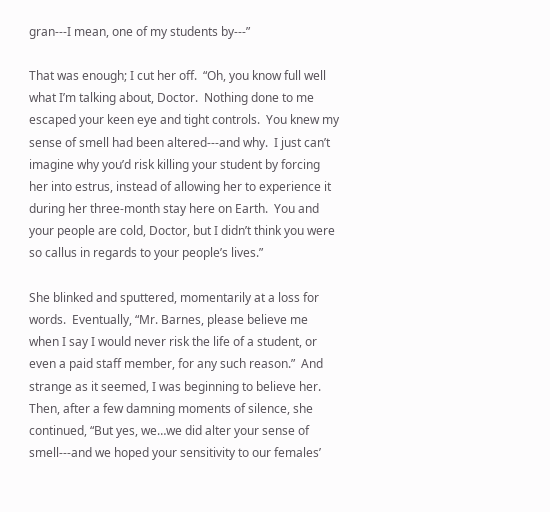gran---I mean, one of my students by---”

That was enough; I cut her off.  “Oh, you know full well what I’m talking about, Doctor.  Nothing done to me escaped your keen eye and tight controls.  You knew my sense of smell had been altered---and why.  I just can’t imagine why you’d risk killing your student by forcing her into estrus, instead of allowing her to experience it during her three-month stay here on Earth.  You and your people are cold, Doctor, but I didn’t think you were so callus in regards to your people’s lives.”

She blinked and sputtered, momentarily at a loss for words.  Eventually, “Mr. Barnes, please believe me when I say I would never risk the life of a student, or even a paid staff member, for any such reason.”  And strange as it seemed, I was beginning to believe her.  Then, after a few damning moments of silence, she continued, “But yes, we…we did alter your sense of smell---and we hoped your sensitivity to our females’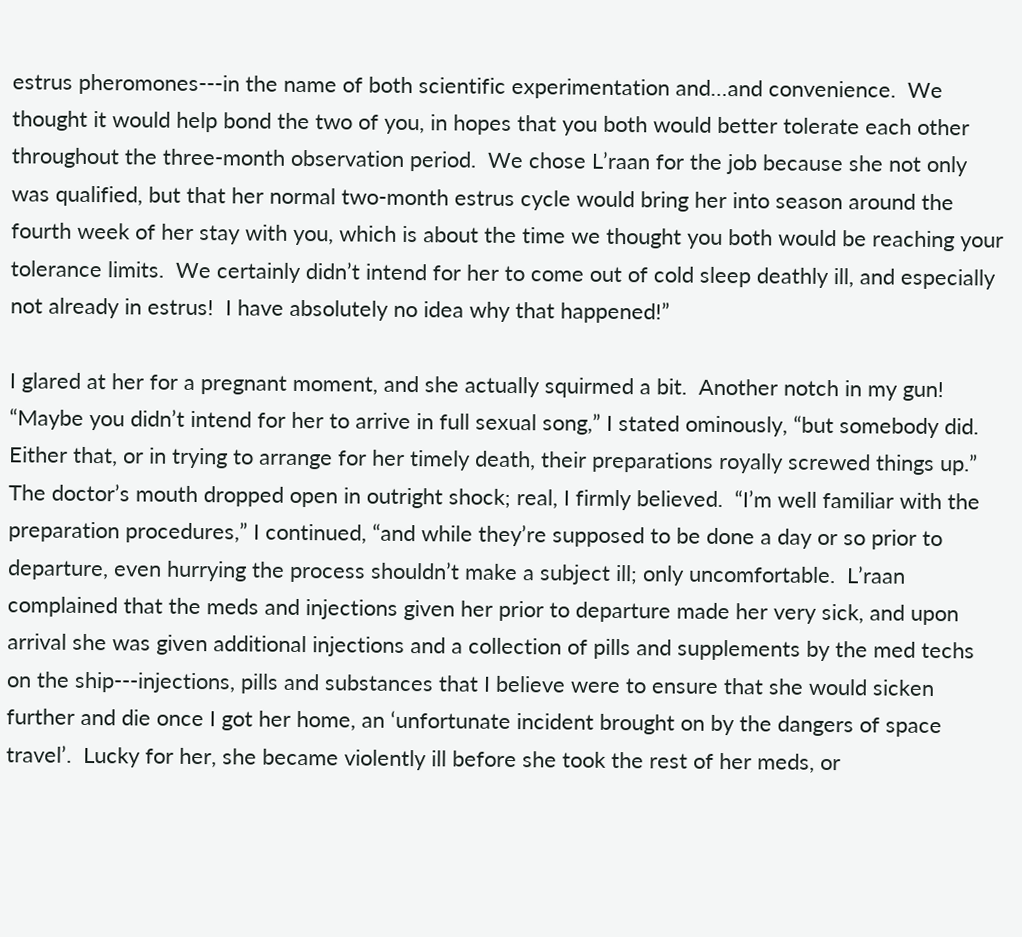estrus pheromones---in the name of both scientific experimentation and…and convenience.  We thought it would help bond the two of you, in hopes that you both would better tolerate each other throughout the three-month observation period.  We chose L’raan for the job because she not only was qualified, but that her normal two-month estrus cycle would bring her into season around the fourth week of her stay with you, which is about the time we thought you both would be reaching your tolerance limits.  We certainly didn’t intend for her to come out of cold sleep deathly ill, and especially not already in estrus!  I have absolutely no idea why that happened!”

I glared at her for a pregnant moment, and she actually squirmed a bit.  Another notch in my gun!  “Maybe you didn’t intend for her to arrive in full sexual song,” I stated ominously, “but somebody did.  Either that, or in trying to arrange for her timely death, their preparations royally screwed things up.”  The doctor’s mouth dropped open in outright shock; real, I firmly believed.  “I’m well familiar with the preparation procedures,” I continued, “and while they’re supposed to be done a day or so prior to departure, even hurrying the process shouldn’t make a subject ill; only uncomfortable.  L’raan complained that the meds and injections given her prior to departure made her very sick, and upon arrival she was given additional injections and a collection of pills and supplements by the med techs on the ship---injections, pills and substances that I believe were to ensure that she would sicken further and die once I got her home, an ‘unfortunate incident brought on by the dangers of space travel’.  Lucky for her, she became violently ill before she took the rest of her meds, or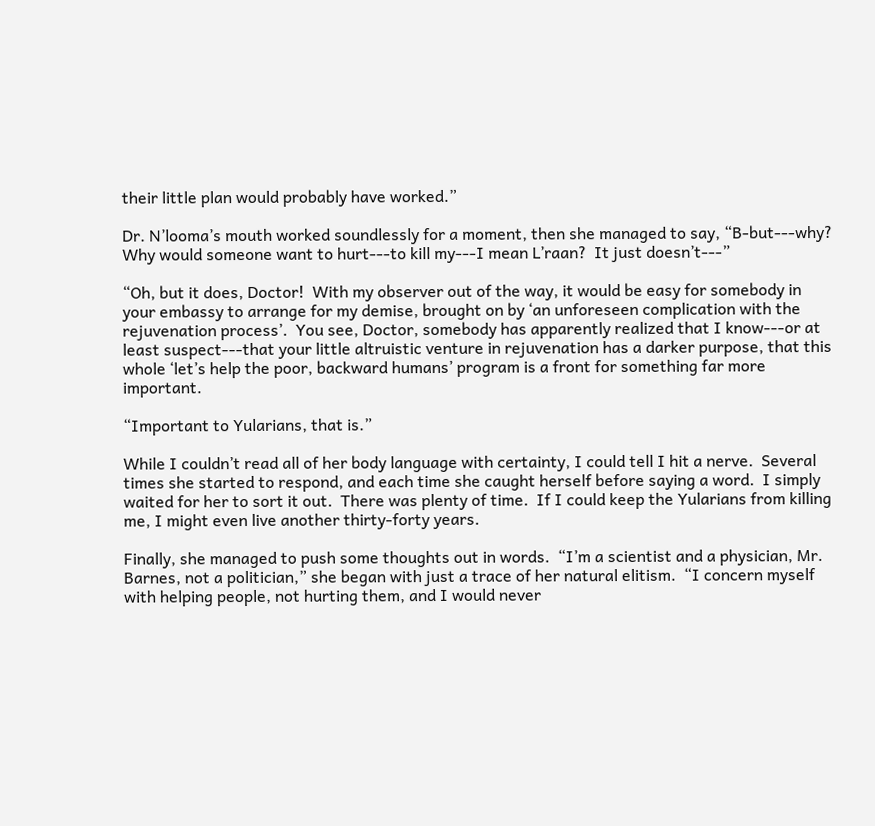their little plan would probably have worked.”

Dr. N’looma’s mouth worked soundlessly for a moment, then she managed to say, “B-but---why?  Why would someone want to hurt---to kill my---I mean L’raan?  It just doesn’t---”

“Oh, but it does, Doctor!  With my observer out of the way, it would be easy for somebody in your embassy to arrange for my demise, brought on by ‘an unforeseen complication with the rejuvenation process’.  You see, Doctor, somebody has apparently realized that I know---or at least suspect---that your little altruistic venture in rejuvenation has a darker purpose, that this whole ‘let’s help the poor, backward humans’ program is a front for something far more important.

“Important to Yularians, that is.”

While I couldn’t read all of her body language with certainty, I could tell I hit a nerve.  Several times she started to respond, and each time she caught herself before saying a word.  I simply waited for her to sort it out.  There was plenty of time.  If I could keep the Yularians from killing me, I might even live another thirty-forty years.

Finally, she managed to push some thoughts out in words.  “I’m a scientist and a physician, Mr. Barnes, not a politician,” she began with just a trace of her natural elitism.  “I concern myself with helping people, not hurting them, and I would never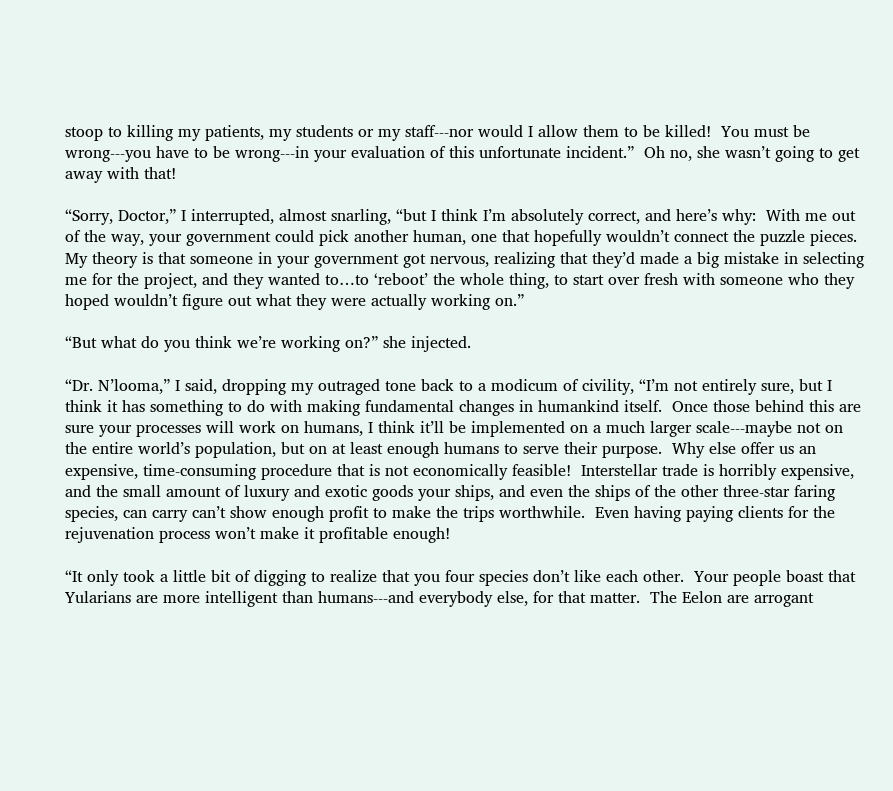stoop to killing my patients, my students or my staff---nor would I allow them to be killed!  You must be wrong---you have to be wrong---in your evaluation of this unfortunate incident.”  Oh no, she wasn’t going to get away with that!

“Sorry, Doctor,” I interrupted, almost snarling, “but I think I’m absolutely correct, and here’s why:  With me out of the way, your government could pick another human, one that hopefully wouldn’t connect the puzzle pieces.  My theory is that someone in your government got nervous, realizing that they’d made a big mistake in selecting me for the project, and they wanted to…to ‘reboot’ the whole thing, to start over fresh with someone who they hoped wouldn’t figure out what they were actually working on.”

“But what do you think we’re working on?” she injected.

“Dr. N’looma,” I said, dropping my outraged tone back to a modicum of civility, “I’m not entirely sure, but I think it has something to do with making fundamental changes in humankind itself.  Once those behind this are sure your processes will work on humans, I think it’ll be implemented on a much larger scale---maybe not on the entire world’s population, but on at least enough humans to serve their purpose.  Why else offer us an expensive, time-consuming procedure that is not economically feasible!  Interstellar trade is horribly expensive, and the small amount of luxury and exotic goods your ships, and even the ships of the other three-star faring species, can carry can’t show enough profit to make the trips worthwhile.  Even having paying clients for the rejuvenation process won’t make it profitable enough!

“It only took a little bit of digging to realize that you four species don’t like each other.  Your people boast that Yularians are more intelligent than humans---and everybody else, for that matter.  The Eelon are arrogant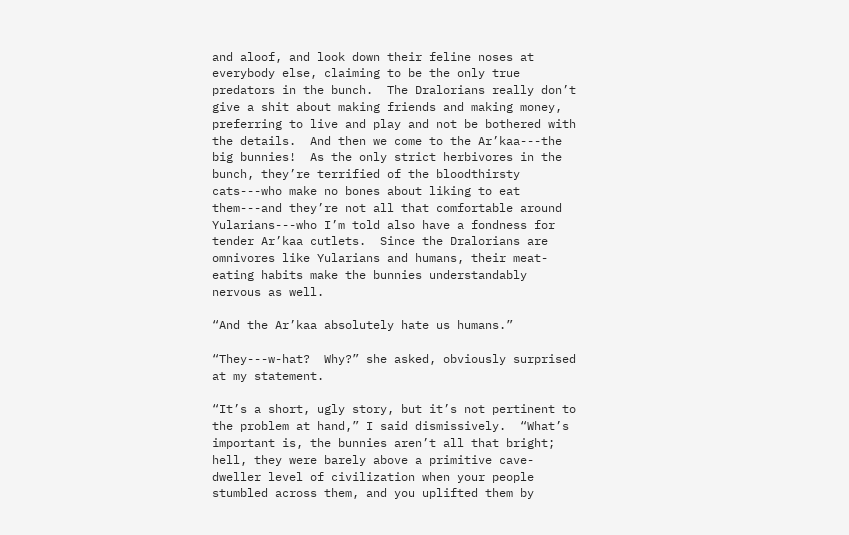and aloof, and look down their feline noses at everybody else, claiming to be the only true predators in the bunch.  The Dralorians really don’t give a shit about making friends and making money, preferring to live and play and not be bothered with the details.  And then we come to the Ar’kaa---the big bunnies!  As the only strict herbivores in the bunch, they’re terrified of the bloodthirsty cats---who make no bones about liking to eat them---and they’re not all that comfortable around Yularians---who I’m told also have a fondness for tender Ar’kaa cutlets.  Since the Dralorians are omnivores like Yularians and humans, their meat-eating habits make the bunnies understandably nervous as well.

“And the Ar’kaa absolutely hate us humans.”

“They---w-hat?  Why?” she asked, obviously surprised at my statement.

“It’s a short, ugly story, but it’s not pertinent to the problem at hand,” I said dismissively.  “What’s important is, the bunnies aren’t all that bright; hell, they were barely above a primitive cave-dweller level of civilization when your people stumbled across them, and you uplifted them by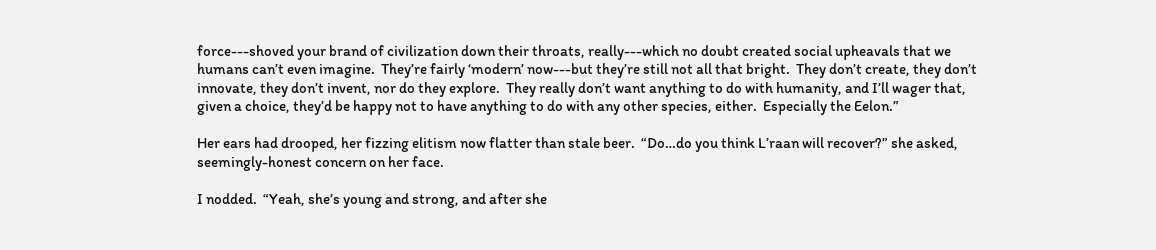force---shoved your brand of civilization down their throats, really---which no doubt created social upheavals that we humans can’t even imagine.  They’re fairly ‘modern’ now---but they’re still not all that bright.  They don’t create, they don’t innovate, they don’t invent, nor do they explore.  They really don’t want anything to do with humanity, and I’ll wager that, given a choice, they’d be happy not to have anything to do with any other species, either.  Especially the Eelon.”

Her ears had drooped, her fizzing elitism now flatter than stale beer.  “Do…do you think L’raan will recover?” she asked, seemingly-honest concern on her face.

I nodded.  “Yeah, she’s young and strong, and after she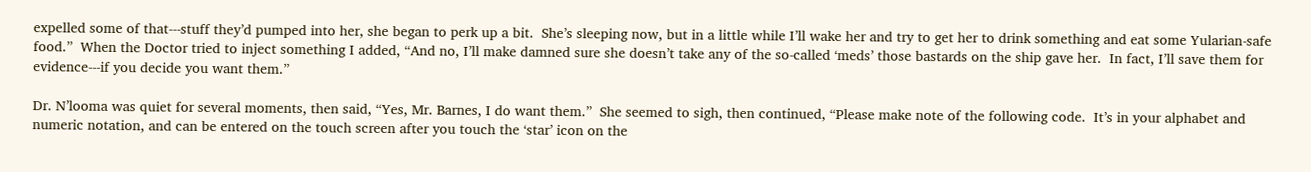expelled some of that---stuff they’d pumped into her, she began to perk up a bit.  She’s sleeping now, but in a little while I’ll wake her and try to get her to drink something and eat some Yularian-safe food.”  When the Doctor tried to inject something I added, “And no, I’ll make damned sure she doesn’t take any of the so-called ‘meds’ those bastards on the ship gave her.  In fact, I’ll save them for evidence---if you decide you want them.”

Dr. N’looma was quiet for several moments, then said, “Yes, Mr. Barnes, I do want them.”  She seemed to sigh, then continued, “Please make note of the following code.  It’s in your alphabet and numeric notation, and can be entered on the touch screen after you touch the ‘star’ icon on the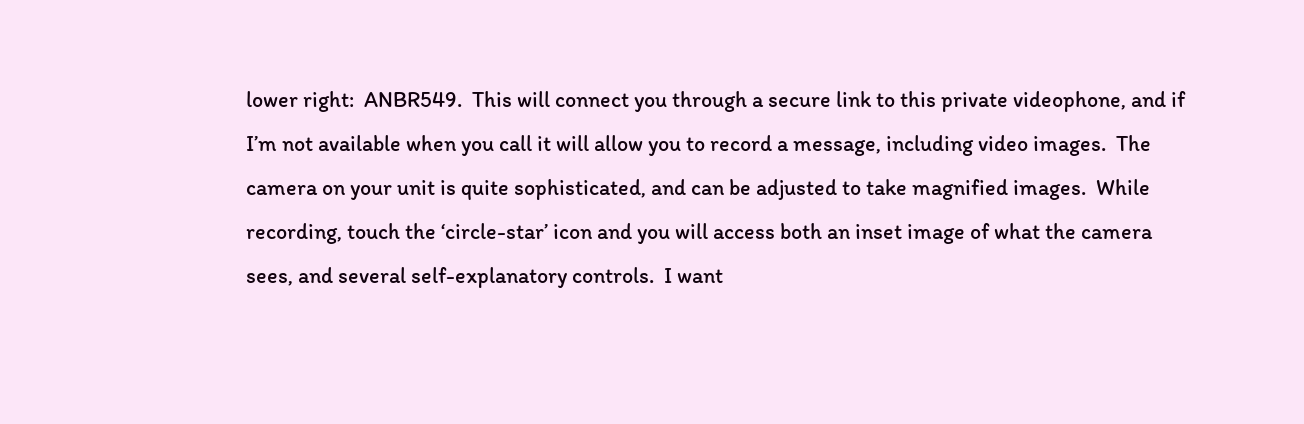lower right:  ANBR549.  This will connect you through a secure link to this private videophone, and if I’m not available when you call it will allow you to record a message, including video images.  The camera on your unit is quite sophisticated, and can be adjusted to take magnified images.  While recording, touch the ‘circle-star’ icon and you will access both an inset image of what the camera sees, and several self-explanatory controls.  I want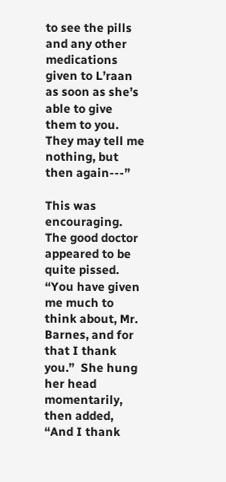to see the pills and any other medications given to L’raan as soon as she’s able to give them to you.  They may tell me nothing, but then again---”

This was encouraging.  The good doctor appeared to be quite pissed.  “You have given me much to think about, Mr. Barnes, and for that I thank you.”  She hung her head momentarily, then added, “And I thank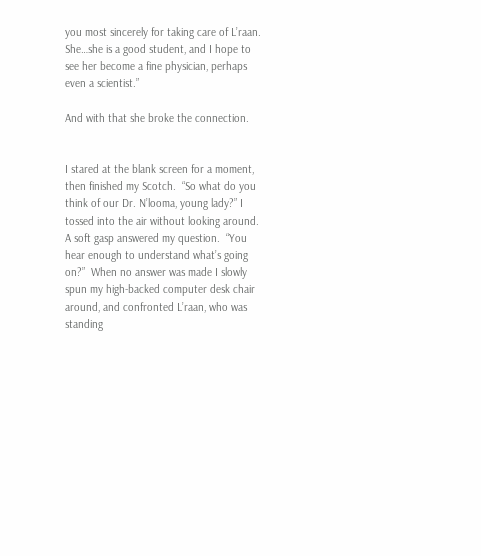you most sincerely for taking care of L’raan.  She…she is a good student, and I hope to see her become a fine physician, perhaps even a scientist.”

And with that she broke the connection.


I stared at the blank screen for a moment, then finished my Scotch.  “So what do you think of our Dr. N’looma, young lady?” I tossed into the air without looking around.  A soft gasp answered my question.  “You hear enough to understand what’s going on?”  When no answer was made I slowly spun my high-backed computer desk chair around, and confronted L’raan, who was standing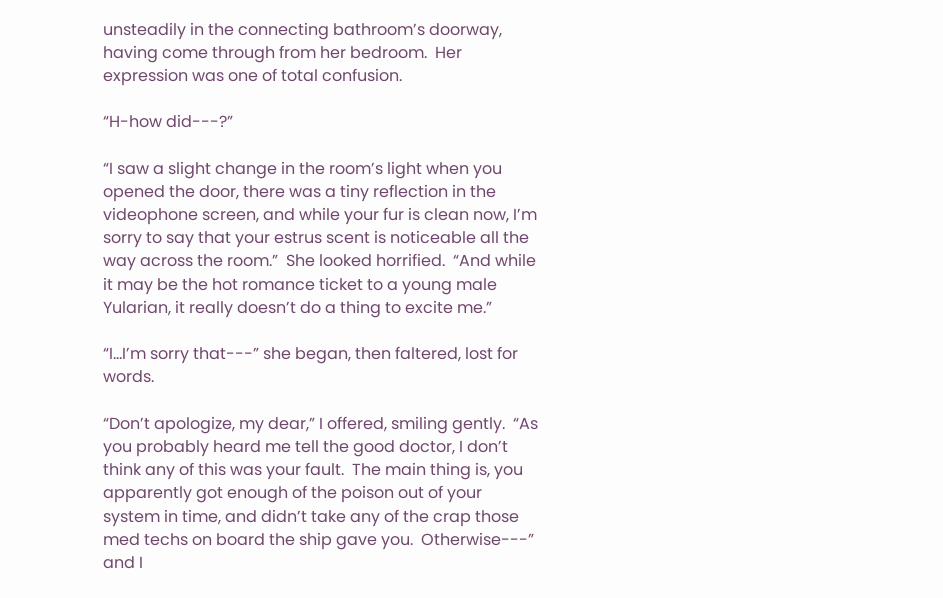unsteadily in the connecting bathroom’s doorway, having come through from her bedroom.  Her expression was one of total confusion.

“H-how did---?”

“I saw a slight change in the room’s light when you opened the door, there was a tiny reflection in the videophone screen, and while your fur is clean now, I’m sorry to say that your estrus scent is noticeable all the way across the room.”  She looked horrified.  “And while it may be the hot romance ticket to a young male Yularian, it really doesn’t do a thing to excite me.”

“I…I’m sorry that---” she began, then faltered, lost for words.

“Don’t apologize, my dear,” I offered, smiling gently.  “As you probably heard me tell the good doctor, I don’t think any of this was your fault.  The main thing is, you apparently got enough of the poison out of your system in time, and didn’t take any of the crap those med techs on board the ship gave you.  Otherwise---” and I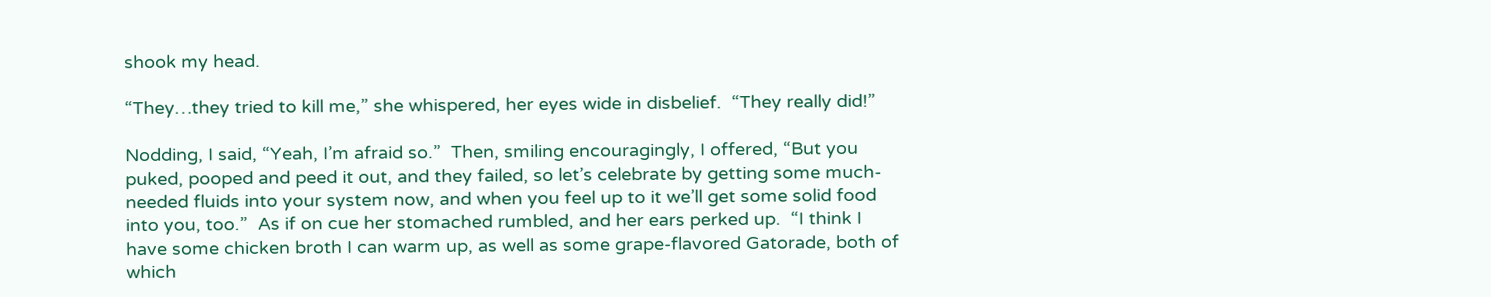shook my head.

“They…they tried to kill me,” she whispered, her eyes wide in disbelief.  “They really did!”

Nodding, I said, “Yeah, I’m afraid so.”  Then, smiling encouragingly, I offered, “But you puked, pooped and peed it out, and they failed, so let’s celebrate by getting some much-needed fluids into your system now, and when you feel up to it we’ll get some solid food into you, too.”  As if on cue her stomached rumbled, and her ears perked up.  “I think I have some chicken broth I can warm up, as well as some grape-flavored Gatorade, both of which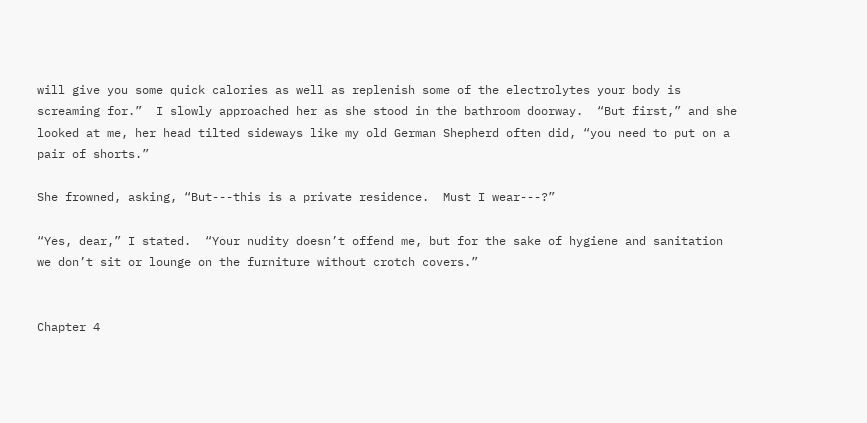will give you some quick calories as well as replenish some of the electrolytes your body is screaming for.”  I slowly approached her as she stood in the bathroom doorway.  “But first,” and she looked at me, her head tilted sideways like my old German Shepherd often did, “you need to put on a pair of shorts.”

She frowned, asking, “But---this is a private residence.  Must I wear---?”

“Yes, dear,” I stated.  “Your nudity doesn’t offend me, but for the sake of hygiene and sanitation we don’t sit or lounge on the furniture without crotch covers.”


Chapter 4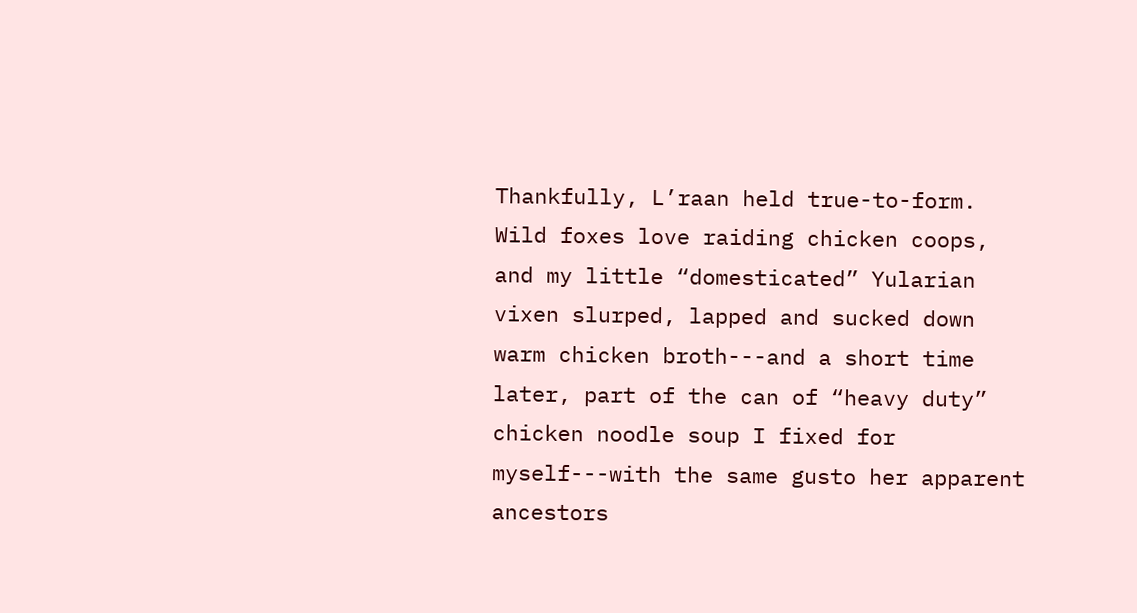Thankfully, L’raan held true-to-form.  Wild foxes love raiding chicken coops, and my little “domesticated” Yularian vixen slurped, lapped and sucked down warm chicken broth---and a short time later, part of the can of “heavy duty” chicken noodle soup I fixed for myself---with the same gusto her apparent ancestors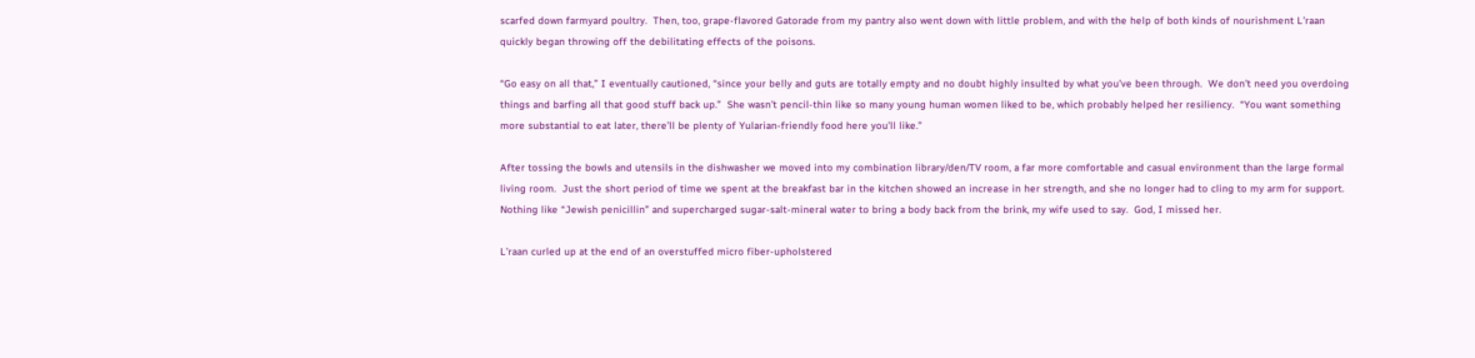scarfed down farmyard poultry.  Then, too, grape-flavored Gatorade from my pantry also went down with little problem, and with the help of both kinds of nourishment L’raan quickly began throwing off the debilitating effects of the poisons.

“Go easy on all that,” I eventually cautioned, “since your belly and guts are totally empty and no doubt highly insulted by what you’ve been through.  We don’t need you overdoing things and barfing all that good stuff back up.”  She wasn’t pencil-thin like so many young human women liked to be, which probably helped her resiliency.  “You want something more substantial to eat later, there’ll be plenty of Yularian-friendly food here you’ll like.”

After tossing the bowls and utensils in the dishwasher we moved into my combination library/den/TV room, a far more comfortable and casual environment than the large formal living room.  Just the short period of time we spent at the breakfast bar in the kitchen showed an increase in her strength, and she no longer had to cling to my arm for support.  Nothing like “Jewish penicillin” and supercharged sugar-salt-mineral water to bring a body back from the brink, my wife used to say.  God, I missed her.

L’raan curled up at the end of an overstuffed micro fiber-upholstered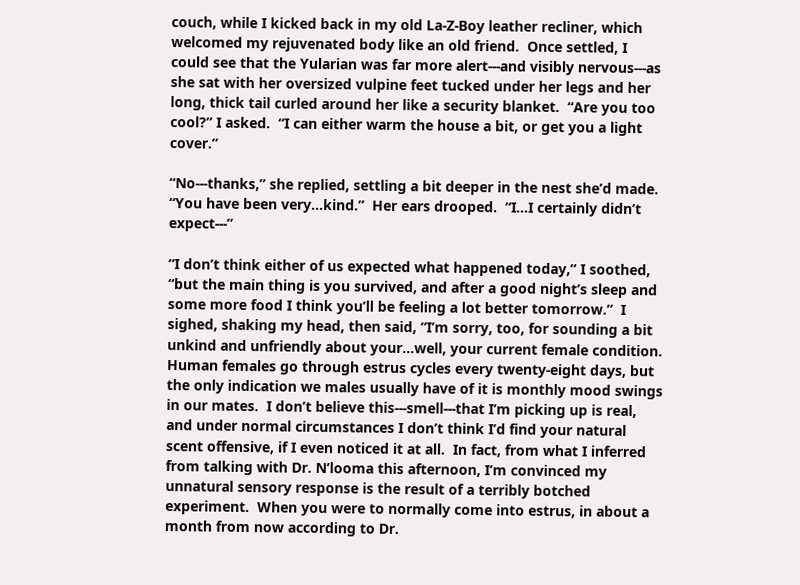couch, while I kicked back in my old La-Z-Boy leather recliner, which welcomed my rejuvenated body like an old friend.  Once settled, I could see that the Yularian was far more alert---and visibly nervous---as she sat with her oversized vulpine feet tucked under her legs and her long, thick tail curled around her like a security blanket.  “Are you too cool?” I asked.  “I can either warm the house a bit, or get you a light cover.”

“No---thanks,” she replied, settling a bit deeper in the nest she’d made.  “You have been very...kind.”  Her ears drooped.  “I…I certainly didn’t expect---”

“I don’t think either of us expected what happened today,” I soothed, “but the main thing is you survived, and after a good night’s sleep and some more food I think you’ll be feeling a lot better tomorrow.”  I sighed, shaking my head, then said, “I’m sorry, too, for sounding a bit unkind and unfriendly about your…well, your current female condition.  Human females go through estrus cycles every twenty-eight days, but the only indication we males usually have of it is monthly mood swings in our mates.  I don’t believe this---smell---that I’m picking up is real, and under normal circumstances I don’t think I’d find your natural scent offensive, if I even noticed it at all.  In fact, from what I inferred from talking with Dr. N’looma this afternoon, I’m convinced my unnatural sensory response is the result of a terribly botched experiment.  When you were to normally come into estrus, in about a month from now according to Dr.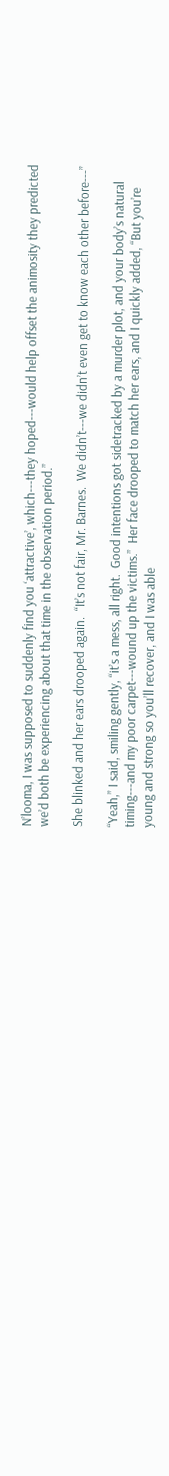N’looma, I was supposed to suddenly find you ‘attractive’, which---they hoped---would help offset the animosity they predicted we’d both be experiencing about that time in the observation period.”

She blinked and her ears drooped again.  “It’s not fair, Mr. Barnes.  We didn’t---we didn’t even get to know each other before---”

“Yeah,” I said, smiling gently, “it’s a mess, all right.  Good intentions got sidetracked by a murder plot, and your body’s natural timing---and my poor carpet---wound up the victims.”  Her face drooped to match her ears, and I quickly added, “But you’re young and strong so you’ll recover, and I was able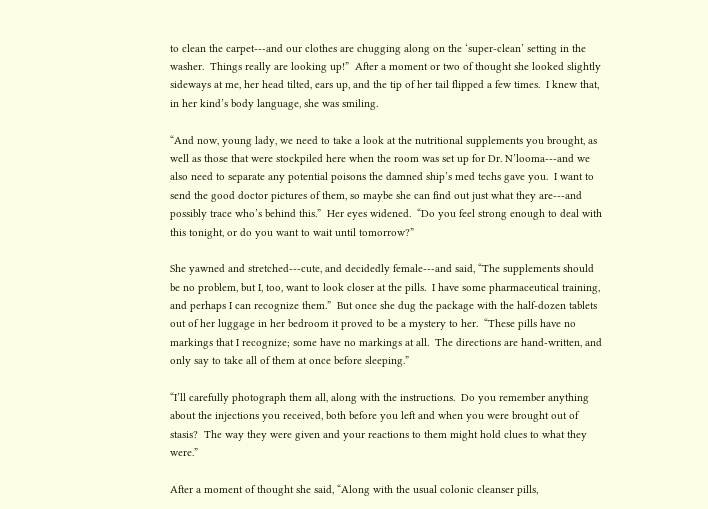to clean the carpet---and our clothes are chugging along on the ‘super-clean’ setting in the washer.  Things really are looking up!”  After a moment or two of thought she looked slightly sideways at me, her head tilted, ears up, and the tip of her tail flipped a few times.  I knew that, in her kind’s body language, she was smiling.

“And now, young lady, we need to take a look at the nutritional supplements you brought, as well as those that were stockpiled here when the room was set up for Dr. N’looma---and we also need to separate any potential poisons the damned ship’s med techs gave you.  I want to send the good doctor pictures of them, so maybe she can find out just what they are---and possibly trace who’s behind this.”  Her eyes widened.  “Do you feel strong enough to deal with this tonight, or do you want to wait until tomorrow?”

She yawned and stretched---cute, and decidedly female---and said, “The supplements should be no problem, but I, too, want to look closer at the pills.  I have some pharmaceutical training, and perhaps I can recognize them.”  But once she dug the package with the half-dozen tablets out of her luggage in her bedroom it proved to be a mystery to her.  “These pills have no markings that I recognize; some have no markings at all.  The directions are hand-written, and only say to take all of them at once before sleeping.”

“I’ll carefully photograph them all, along with the instructions.  Do you remember anything about the injections you received, both before you left and when you were brought out of stasis?  The way they were given and your reactions to them might hold clues to what they were.”

After a moment of thought she said, “Along with the usual colonic cleanser pills,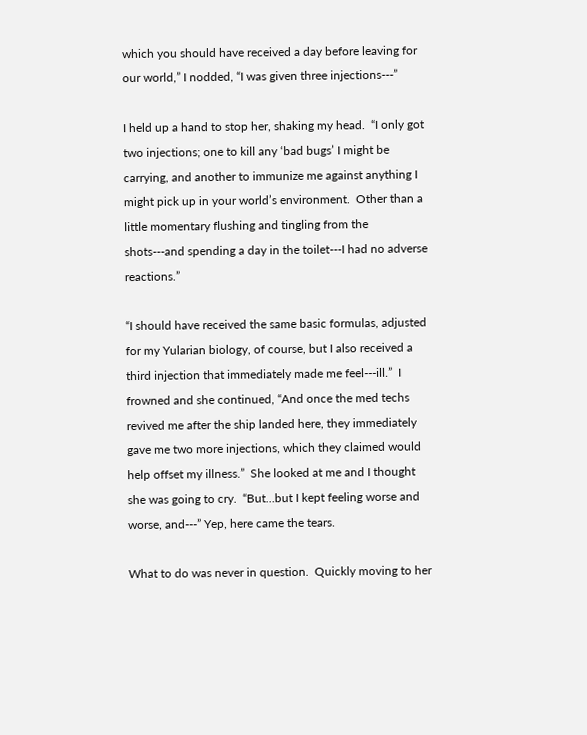which you should have received a day before leaving for our world,” I nodded, “I was given three injections---”

I held up a hand to stop her, shaking my head.  “I only got two injections; one to kill any ‘bad bugs’ I might be carrying, and another to immunize me against anything I might pick up in your world’s environment.  Other than a little momentary flushing and tingling from the shots---and spending a day in the toilet---I had no adverse reactions.”

“I should have received the same basic formulas, adjusted for my Yularian biology, of course, but I also received a third injection that immediately made me feel---ill.”  I frowned and she continued, “And once the med techs revived me after the ship landed here, they immediately gave me two more injections, which they claimed would help offset my illness.”  She looked at me and I thought she was going to cry.  “But…but I kept feeling worse and worse, and---” Yep, here came the tears.

What to do was never in question.  Quickly moving to her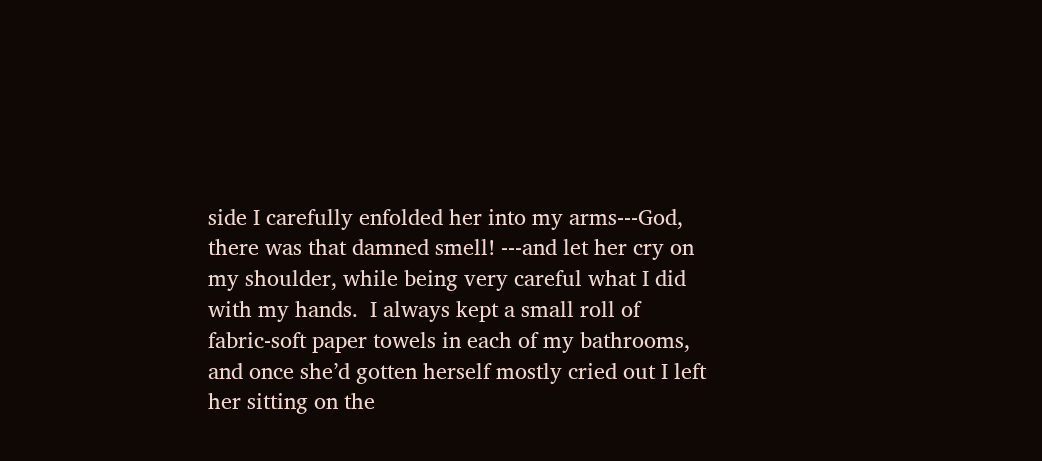side I carefully enfolded her into my arms---God, there was that damned smell! ---and let her cry on my shoulder, while being very careful what I did with my hands.  I always kept a small roll of fabric-soft paper towels in each of my bathrooms, and once she’d gotten herself mostly cried out I left her sitting on the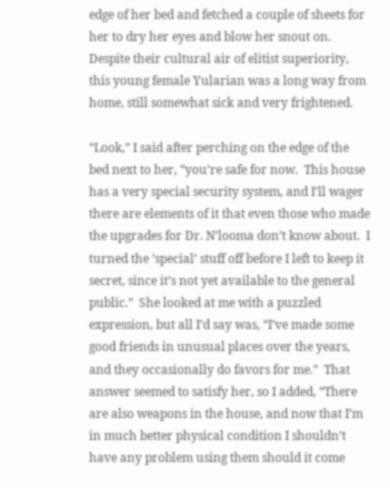edge of her bed and fetched a couple of sheets for her to dry her eyes and blow her snout on.  Despite their cultural air of elitist superiority, this young female Yularian was a long way from home, still somewhat sick and very frightened.

“Look,” I said after perching on the edge of the bed next to her, “you’re safe for now.  This house has a very special security system, and I’ll wager there are elements of it that even those who made the upgrades for Dr. N’looma don’t know about.  I turned the ‘special’ stuff off before I left to keep it secret, since it’s not yet available to the general public.”  She looked at me with a puzzled expression, but all I’d say was, “I’ve made some good friends in unusual places over the years, and they occasionally do favors for me.”  That answer seemed to satisfy her, so I added, “There are also weapons in the house, and now that I’m in much better physical condition I shouldn’t have any problem using them should it come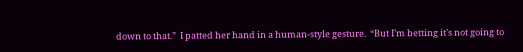down to that.”  I patted her hand in a human-style gesture.  “But I’m betting it’s not going to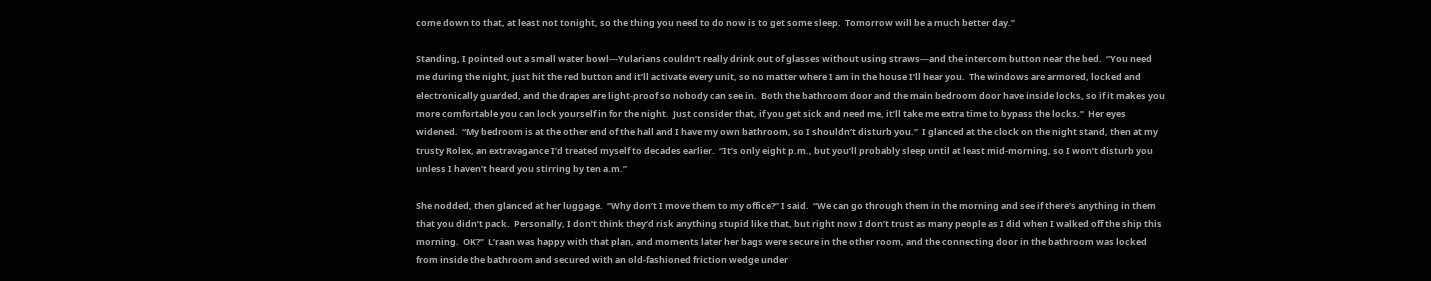come down to that, at least not tonight, so the thing you need to do now is to get some sleep.  Tomorrow will be a much better day.”

Standing, I pointed out a small water bowl---Yularians couldn’t really drink out of glasses without using straws---and the intercom button near the bed.  “You need me during the night, just hit the red button and it’ll activate every unit, so no matter where I am in the house I’ll hear you.  The windows are armored, locked and electronically guarded, and the drapes are light-proof so nobody can see in.  Both the bathroom door and the main bedroom door have inside locks, so if it makes you more comfortable you can lock yourself in for the night.  Just consider that, if you get sick and need me, it’ll take me extra time to bypass the locks.”  Her eyes widened.  “My bedroom is at the other end of the hall and I have my own bathroom, so I shouldn’t disturb you.”  I glanced at the clock on the night stand, then at my trusty Rolex, an extravagance I’d treated myself to decades earlier.  “It’s only eight p.m., but you’ll probably sleep until at least mid-morning, so I won’t disturb you unless I haven’t heard you stirring by ten a.m.”

She nodded, then glanced at her luggage.  “Why don’t I move them to my office?” I said.  “We can go through them in the morning and see if there’s anything in them that you didn’t pack.  Personally, I don’t think they’d risk anything stupid like that, but right now I don’t trust as many people as I did when I walked off the ship this morning.  OK?”  L’raan was happy with that plan, and moments later her bags were secure in the other room, and the connecting door in the bathroom was locked from inside the bathroom and secured with an old-fashioned friction wedge under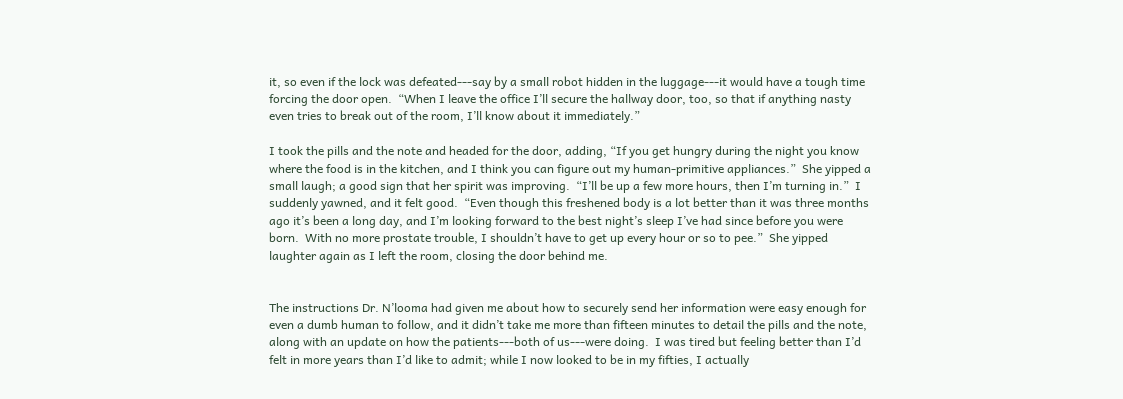it, so even if the lock was defeated---say by a small robot hidden in the luggage---it would have a tough time forcing the door open.  “When I leave the office I’ll secure the hallway door, too, so that if anything nasty even tries to break out of the room, I’ll know about it immediately.”

I took the pills and the note and headed for the door, adding, “If you get hungry during the night you know where the food is in the kitchen, and I think you can figure out my human-primitive appliances.”  She yipped a small laugh; a good sign that her spirit was improving.  “I’ll be up a few more hours, then I’m turning in.”  I suddenly yawned, and it felt good.  “Even though this freshened body is a lot better than it was three months ago it’s been a long day, and I’m looking forward to the best night’s sleep I’ve had since before you were born.  With no more prostate trouble, I shouldn’t have to get up every hour or so to pee.”  She yipped laughter again as I left the room, closing the door behind me.


The instructions Dr. N’looma had given me about how to securely send her information were easy enough for even a dumb human to follow, and it didn’t take me more than fifteen minutes to detail the pills and the note, along with an update on how the patients---both of us---were doing.  I was tired but feeling better than I’d felt in more years than I’d like to admit; while I now looked to be in my fifties, I actually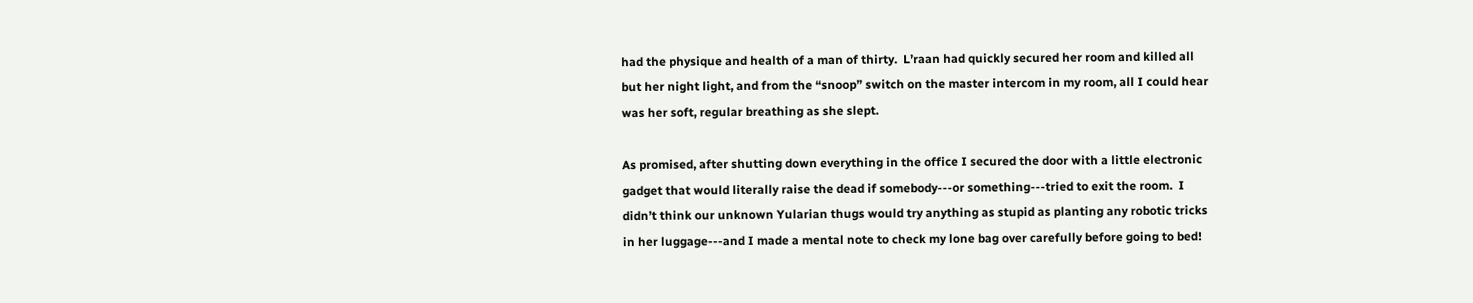had the physique and health of a man of thirty.  L’raan had quickly secured her room and killed all but her night light, and from the “snoop” switch on the master intercom in my room, all I could hear was her soft, regular breathing as she slept.

As promised, after shutting down everything in the office I secured the door with a little electronic gadget that would literally raise the dead if somebody---or something---tried to exit the room.  I didn’t think our unknown Yularian thugs would try anything as stupid as planting any robotic tricks in her luggage---and I made a mental note to check my lone bag over carefully before going to bed!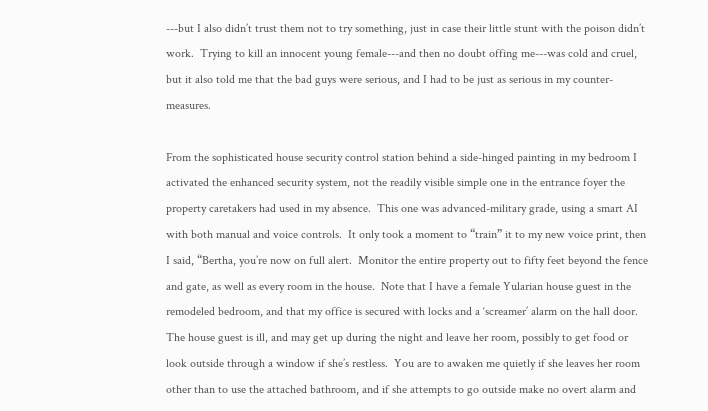---but I also didn’t trust them not to try something, just in case their little stunt with the poison didn’t work.  Trying to kill an innocent young female---and then no doubt offing me---was cold and cruel, but it also told me that the bad guys were serious, and I had to be just as serious in my counter-measures.

From the sophisticated house security control station behind a side-hinged painting in my bedroom I activated the enhanced security system, not the readily visible simple one in the entrance foyer the property caretakers had used in my absence.  This one was advanced-military grade, using a smart AI with both manual and voice controls.  It only took a moment to “train” it to my new voice print, then I said, “Bertha, you’re now on full alert.  Monitor the entire property out to fifty feet beyond the fence and gate, as well as every room in the house.  Note that I have a female Yularian house guest in the remodeled bedroom, and that my office is secured with locks and a ‘screamer’ alarm on the hall door.  The house guest is ill, and may get up during the night and leave her room, possibly to get food or look outside through a window if she’s restless.  You are to awaken me quietly if she leaves her room other than to use the attached bathroom, and if she attempts to go outside make no overt alarm and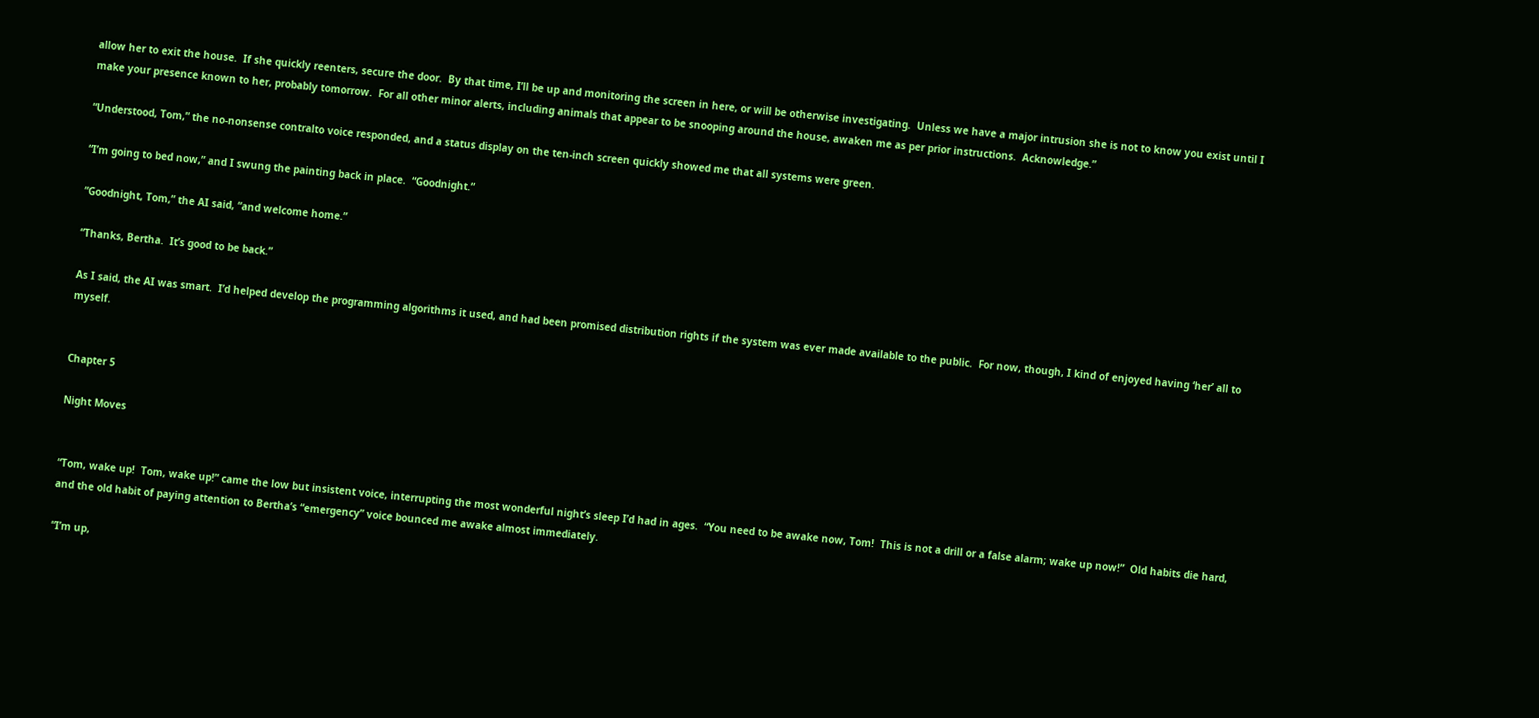allow her to exit the house.  If she quickly reenters, secure the door.  By that time, I’ll be up and monitoring the screen in here, or will be otherwise investigating.  Unless we have a major intrusion she is not to know you exist until I make your presence known to her, probably tomorrow.  For all other minor alerts, including animals that appear to be snooping around the house, awaken me as per prior instructions.  Acknowledge.”

“Understood, Tom,” the no-nonsense contralto voice responded, and a status display on the ten-inch screen quickly showed me that all systems were green.

“I’m going to bed now,” and I swung the painting back in place.  “Goodnight.”

“Goodnight, Tom,” the AI said, “and welcome home.”

“Thanks, Bertha.  It’s good to be back.”

As I said, the AI was smart.  I’d helped develop the programming algorithms it used, and had been promised distribution rights if the system was ever made available to the public.  For now, though, I kind of enjoyed having ‘her’ all to myself.


Chapter 5

Night Moves


“Tom, wake up!  Tom, wake up!” came the low but insistent voice, interrupting the most wonderful night’s sleep I’d had in ages.  “You need to be awake now, Tom!  This is not a drill or a false alarm; wake up now!”  Old habits die hard, and the old habit of paying attention to Bertha’s “emergency” voice bounced me awake almost immediately.

“I’m up,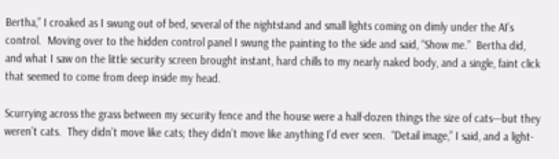Bertha,” I croaked as I swung out of bed, several of the nightstand and small lights coming on dimly under the AI’s control.  Moving over to the hidden control panel I swung the painting to the side and said, “Show me.”  Bertha did, and what I saw on the little security screen brought instant, hard chills to my nearly naked body, and a single, faint click that seemed to come from deep inside my head.

Scurrying across the grass between my security fence and the house were a half-dozen things the size of cats---but they weren’t cats.  They didn’t move like cats; they didn’t move like anything I’d ever seen.  “Detail image,” I said, and a light-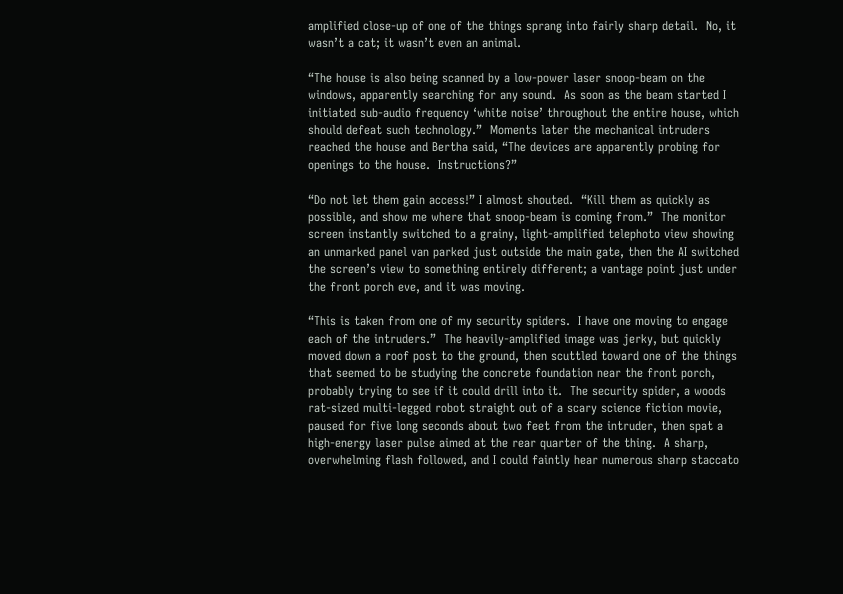amplified close-up of one of the things sprang into fairly sharp detail.  No, it wasn’t a cat; it wasn’t even an animal.

“The house is also being scanned by a low-power laser snoop-beam on the windows, apparently searching for any sound.  As soon as the beam started I initiated sub-audio frequency ‘white noise’ throughout the entire house, which should defeat such technology.”  Moments later the mechanical intruders reached the house and Bertha said, “The devices are apparently probing for openings to the house.  Instructions?”

“Do not let them gain access!” I almost shouted.  “Kill them as quickly as possible, and show me where that snoop-beam is coming from.”  The monitor screen instantly switched to a grainy, light-amplified telephoto view showing an unmarked panel van parked just outside the main gate, then the AI switched the screen’s view to something entirely different; a vantage point just under the front porch eve, and it was moving.

“This is taken from one of my security spiders.  I have one moving to engage each of the intruders.”  The heavily-amplified image was jerky, but quickly moved down a roof post to the ground, then scuttled toward one of the things that seemed to be studying the concrete foundation near the front porch, probably trying to see if it could drill into it.  The security spider, a woods rat-sized multi-legged robot straight out of a scary science fiction movie, paused for five long seconds about two feet from the intruder, then spat a high-energy laser pulse aimed at the rear quarter of the thing.  A sharp, overwhelming flash followed, and I could faintly hear numerous sharp staccato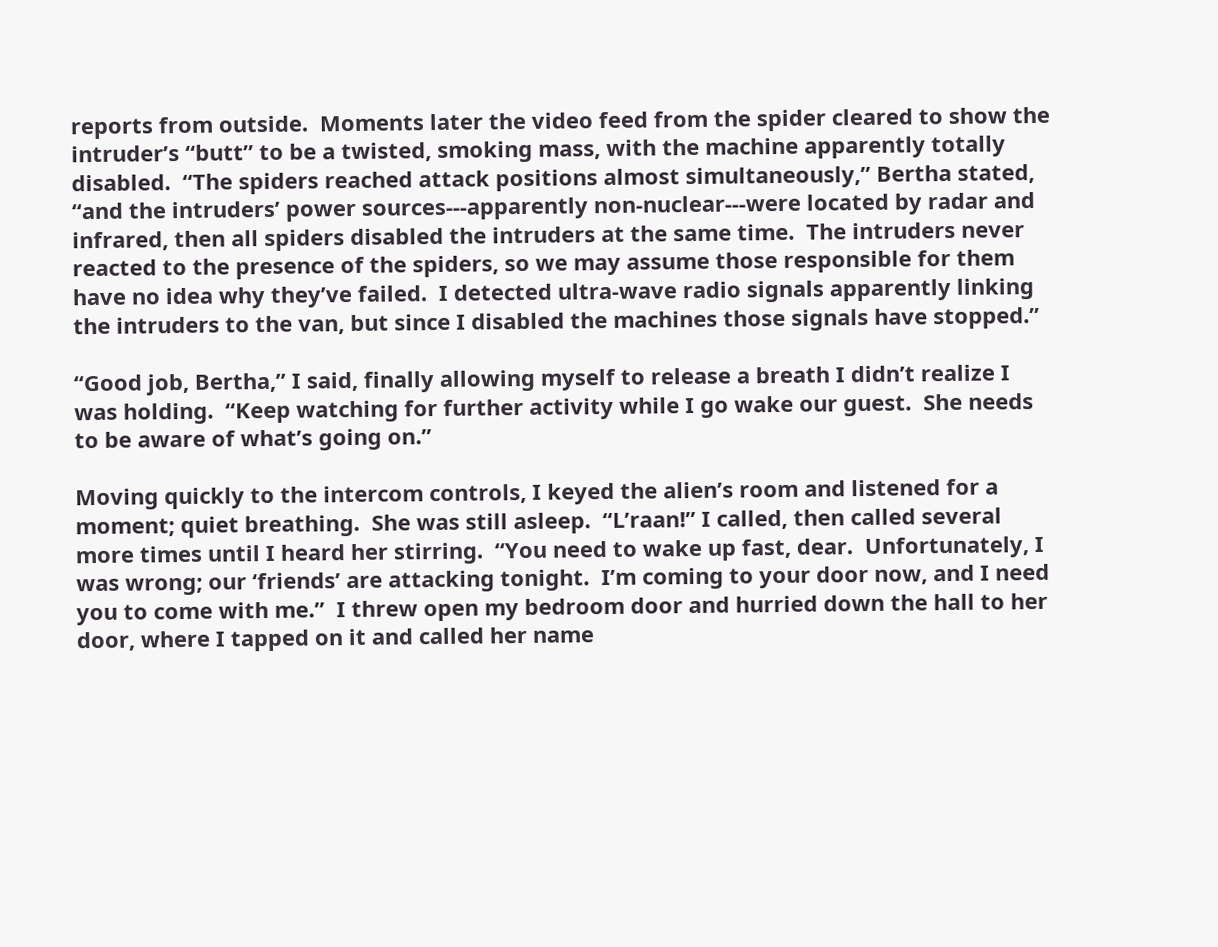reports from outside.  Moments later the video feed from the spider cleared to show the intruder’s “butt” to be a twisted, smoking mass, with the machine apparently totally disabled.  “The spiders reached attack positions almost simultaneously,” Bertha stated, “and the intruders’ power sources---apparently non-nuclear---were located by radar and infrared, then all spiders disabled the intruders at the same time.  The intruders never reacted to the presence of the spiders, so we may assume those responsible for them have no idea why they’ve failed.  I detected ultra-wave radio signals apparently linking the intruders to the van, but since I disabled the machines those signals have stopped.”

“Good job, Bertha,” I said, finally allowing myself to release a breath I didn’t realize I was holding.  “Keep watching for further activity while I go wake our guest.  She needs to be aware of what’s going on.”

Moving quickly to the intercom controls, I keyed the alien’s room and listened for a moment; quiet breathing.  She was still asleep.  “L’raan!” I called, then called several more times until I heard her stirring.  “You need to wake up fast, dear.  Unfortunately, I was wrong; our ‘friends’ are attacking tonight.  I’m coming to your door now, and I need you to come with me.”  I threw open my bedroom door and hurried down the hall to her door, where I tapped on it and called her name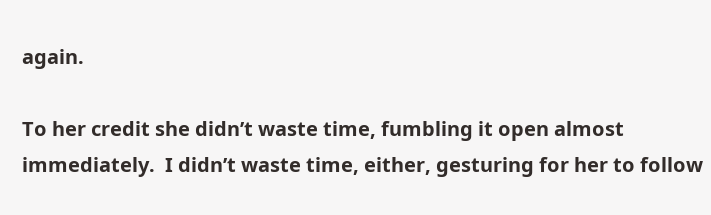again.

To her credit she didn’t waste time, fumbling it open almost immediately.  I didn’t waste time, either, gesturing for her to follow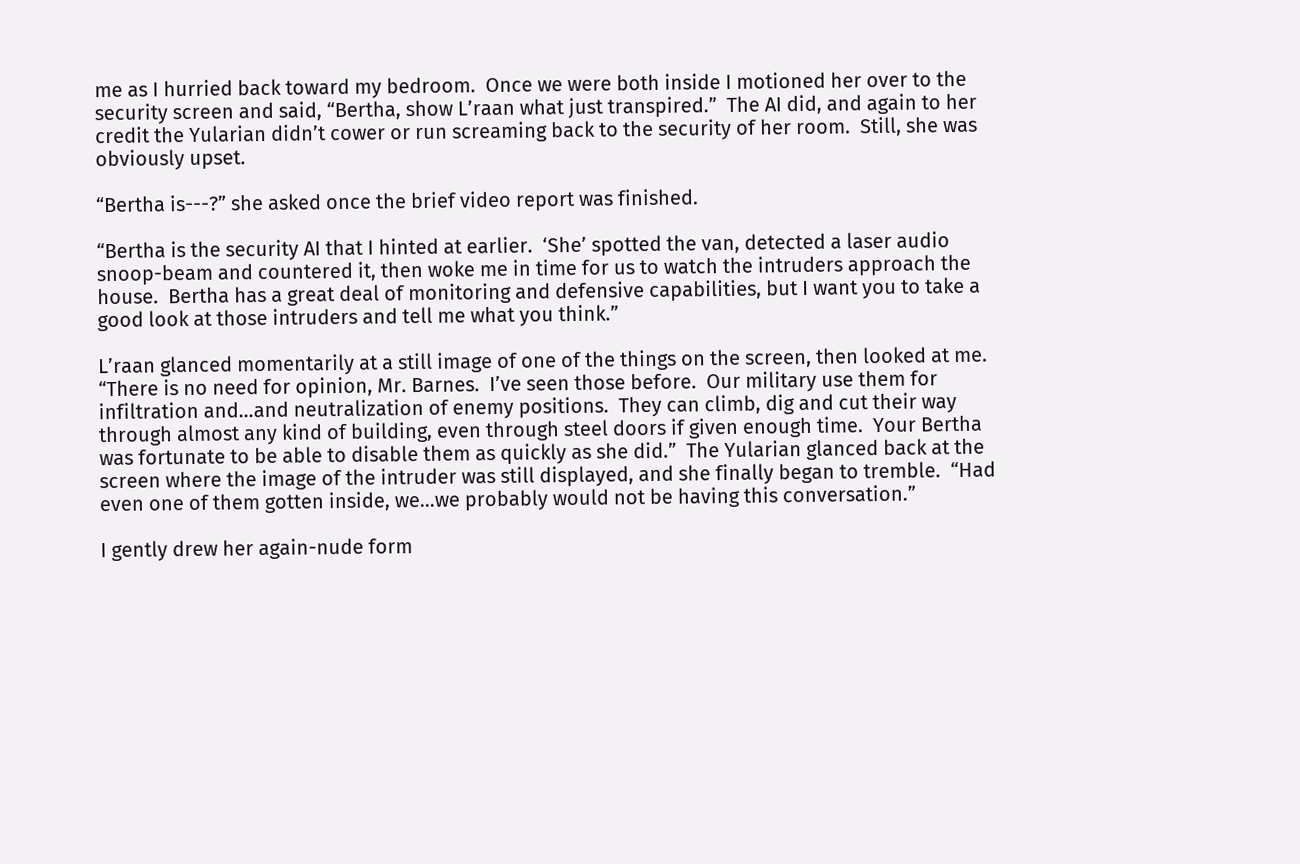me as I hurried back toward my bedroom.  Once we were both inside I motioned her over to the security screen and said, “Bertha, show L’raan what just transpired.”  The AI did, and again to her credit the Yularian didn’t cower or run screaming back to the security of her room.  Still, she was obviously upset.

“Bertha is---?” she asked once the brief video report was finished.

“Bertha is the security AI that I hinted at earlier.  ‘She’ spotted the van, detected a laser audio snoop-beam and countered it, then woke me in time for us to watch the intruders approach the house.  Bertha has a great deal of monitoring and defensive capabilities, but I want you to take a good look at those intruders and tell me what you think.”

L’raan glanced momentarily at a still image of one of the things on the screen, then looked at me.  “There is no need for opinion, Mr. Barnes.  I’ve seen those before.  Our military use them for infiltration and…and neutralization of enemy positions.  They can climb, dig and cut their way through almost any kind of building, even through steel doors if given enough time.  Your Bertha was fortunate to be able to disable them as quickly as she did.”  The Yularian glanced back at the screen where the image of the intruder was still displayed, and she finally began to tremble.  “Had even one of them gotten inside, we…we probably would not be having this conversation.”

I gently drew her again-nude form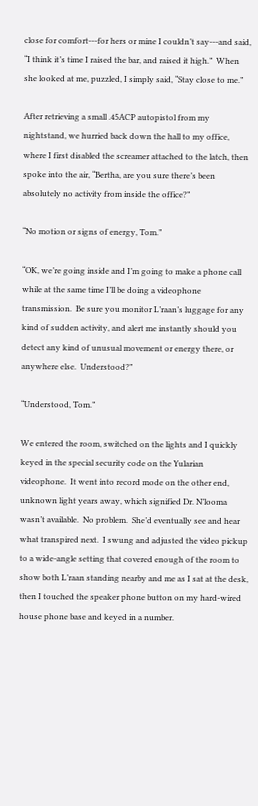close for comfort---for hers or mine I couldn’t say---and said, “I think it’s time I raised the bar, and raised it high.”  When she looked at me, puzzled, I simply said, “Stay close to me.”

After retrieving a small .45ACP autopistol from my nightstand, we hurried back down the hall to my office, where I first disabled the screamer attached to the latch, then spoke into the air, “Bertha, are you sure there’s been absolutely no activity from inside the office?”

“No motion or signs of energy, Tom.”

“OK, we’re going inside and I’m going to make a phone call while at the same time I’ll be doing a videophone transmission.  Be sure you monitor L’raan’s luggage for any kind of sudden activity, and alert me instantly should you detect any kind of unusual movement or energy there, or anywhere else.  Understood?”

“Understood, Tom.”

We entered the room, switched on the lights and I quickly keyed in the special security code on the Yularian videophone.  It went into record mode on the other end, unknown light years away, which signified Dr. N’looma wasn’t available.  No problem.  She’d eventually see and hear what transpired next.  I swung and adjusted the video pickup to a wide-angle setting that covered enough of the room to show both L’raan standing nearby and me as I sat at the desk, then I touched the speaker phone button on my hard-wired house phone base and keyed in a number.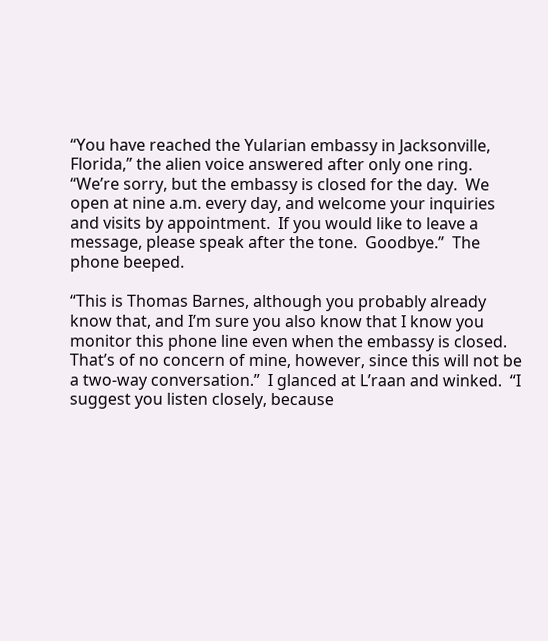“You have reached the Yularian embassy in Jacksonville, Florida,” the alien voice answered after only one ring.  “We’re sorry, but the embassy is closed for the day.  We open at nine a.m. every day, and welcome your inquiries and visits by appointment.  If you would like to leave a message, please speak after the tone.  Goodbye.”  The phone beeped.

“This is Thomas Barnes, although you probably already know that, and I’m sure you also know that I know you monitor this phone line even when the embassy is closed.  That’s of no concern of mine, however, since this will not be a two-way conversation.”  I glanced at L’raan and winked.  “I suggest you listen closely, because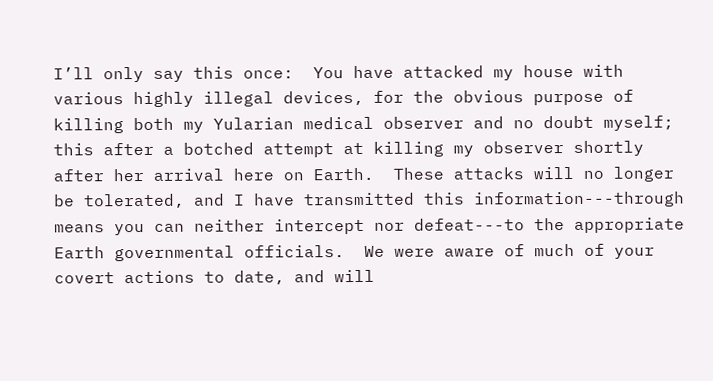I’ll only say this once:  You have attacked my house with various highly illegal devices, for the obvious purpose of killing both my Yularian medical observer and no doubt myself; this after a botched attempt at killing my observer shortly after her arrival here on Earth.  These attacks will no longer be tolerated, and I have transmitted this information---through means you can neither intercept nor defeat---to the appropriate Earth governmental officials.  We were aware of much of your covert actions to date, and will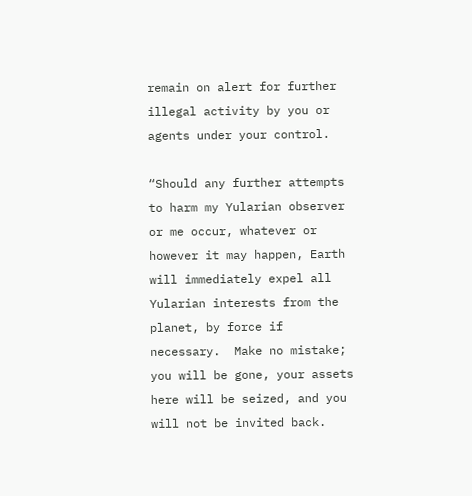remain on alert for further illegal activity by you or agents under your control.

“Should any further attempts to harm my Yularian observer or me occur, whatever or however it may happen, Earth will immediately expel all Yularian interests from the planet, by force if necessary.  Make no mistake; you will be gone, your assets here will be seized, and you will not be invited back.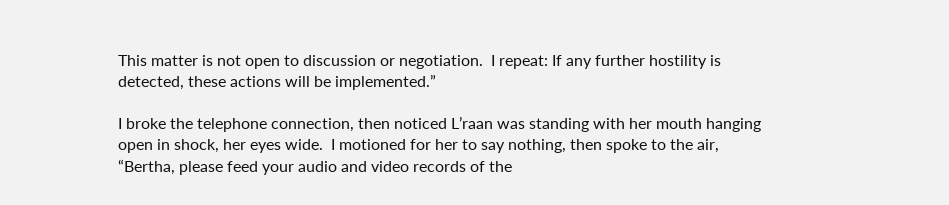This matter is not open to discussion or negotiation.  I repeat: If any further hostility is detected, these actions will be implemented.”

I broke the telephone connection, then noticed L’raan was standing with her mouth hanging open in shock, her eyes wide.  I motioned for her to say nothing, then spoke to the air, “Bertha, please feed your audio and video records of the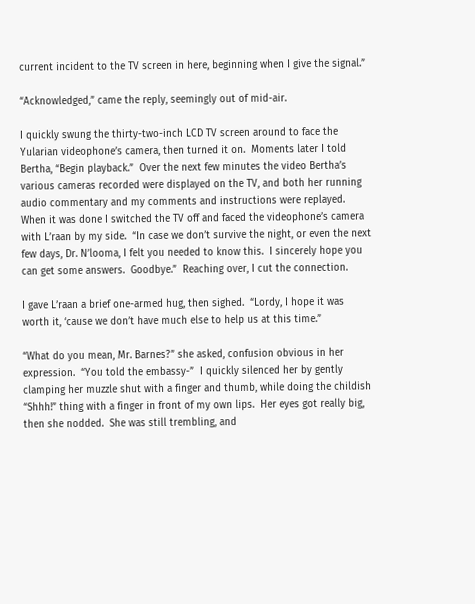current incident to the TV screen in here, beginning when I give the signal.”

“Acknowledged,” came the reply, seemingly out of mid-air.

I quickly swung the thirty-two-inch LCD TV screen around to face the Yularian videophone’s camera, then turned it on.  Moments later I told Bertha, “Begin playback.”  Over the next few minutes the video Bertha’s various cameras recorded were displayed on the TV, and both her running audio commentary and my comments and instructions were replayed.  When it was done I switched the TV off and faced the videophone’s camera with L’raan by my side.  “In case we don’t survive the night, or even the next few days, Dr. N’looma, I felt you needed to know this.  I sincerely hope you can get some answers.  Goodbye.”  Reaching over, I cut the connection.

I gave L’raan a brief one-armed hug, then sighed.  “Lordy, I hope it was worth it, ‘cause we don’t have much else to help us at this time.”

“What do you mean, Mr. Barnes?” she asked, confusion obvious in her expression.  “You told the embassy-”  I quickly silenced her by gently clamping her muzzle shut with a finger and thumb, while doing the childish “Shhh!” thing with a finger in front of my own lips.  Her eyes got really big, then she nodded.  She was still trembling, and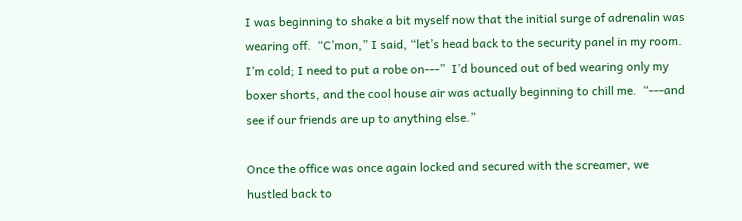I was beginning to shake a bit myself now that the initial surge of adrenalin was wearing off.  “C’mon,” I said, “let’s head back to the security panel in my room.  I’m cold; I need to put a robe on---”  I’d bounced out of bed wearing only my boxer shorts, and the cool house air was actually beginning to chill me.  “---and see if our friends are up to anything else.”

Once the office was once again locked and secured with the screamer, we hustled back to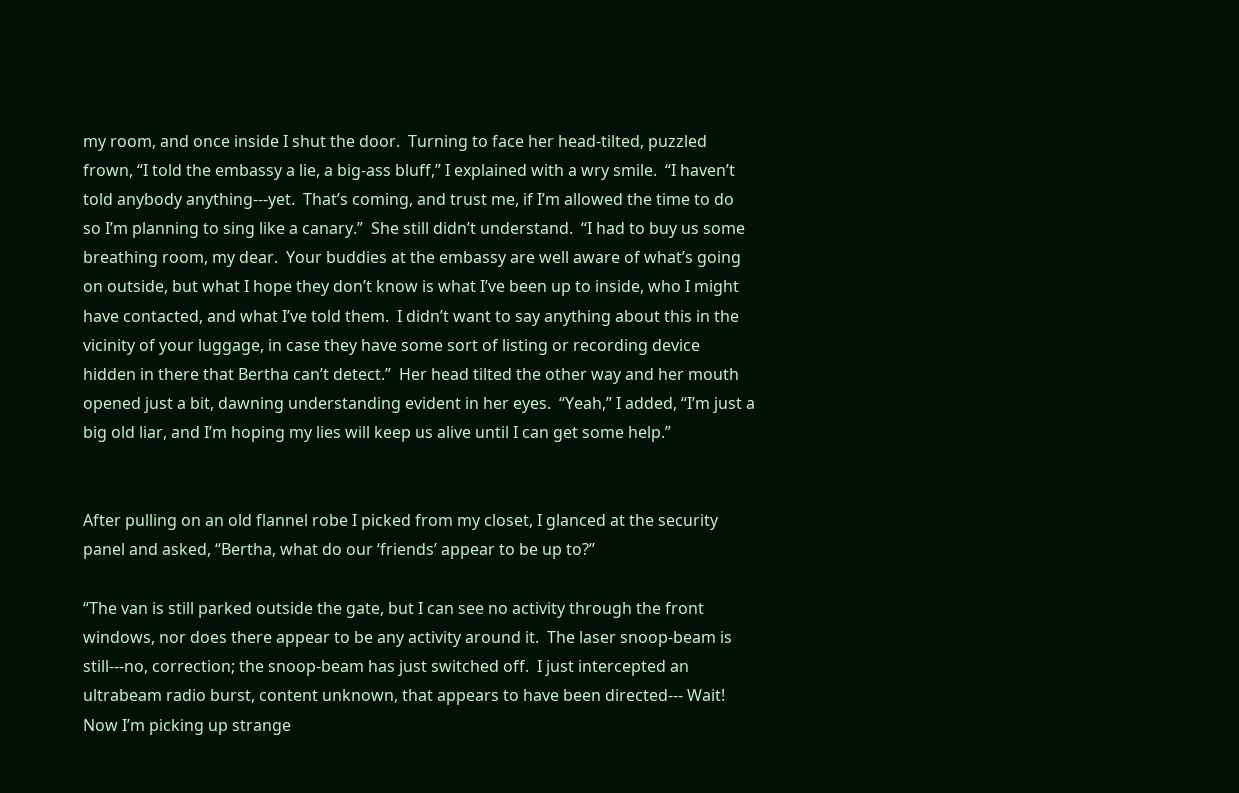my room, and once inside I shut the door.  Turning to face her head-tilted, puzzled frown, “I told the embassy a lie, a big-ass bluff,” I explained with a wry smile.  “I haven’t told anybody anything---yet.  That’s coming, and trust me, if I’m allowed the time to do so I’m planning to sing like a canary.”  She still didn’t understand.  “I had to buy us some breathing room, my dear.  Your buddies at the embassy are well aware of what’s going on outside, but what I hope they don’t know is what I’ve been up to inside, who I might have contacted, and what I’ve told them.  I didn’t want to say anything about this in the vicinity of your luggage, in case they have some sort of listing or recording device hidden in there that Bertha can’t detect.”  Her head tilted the other way and her mouth opened just a bit, dawning understanding evident in her eyes.  “Yeah,” I added, “I’m just a big old liar, and I’m hoping my lies will keep us alive until I can get some help.”


After pulling on an old flannel robe I picked from my closet, I glanced at the security panel and asked, “Bertha, what do our ‘friends’ appear to be up to?”

“The van is still parked outside the gate, but I can see no activity through the front windows, nor does there appear to be any activity around it.  The laser snoop-beam is still---no, correction; the snoop-beam has just switched off.  I just intercepted an ultrabeam radio burst, content unknown, that appears to have been directed--- Wait!  Now I’m picking up strange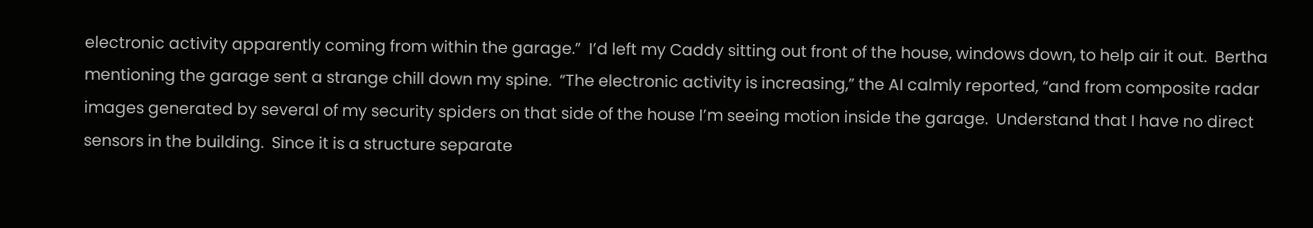electronic activity apparently coming from within the garage.”  I’d left my Caddy sitting out front of the house, windows down, to help air it out.  Bertha mentioning the garage sent a strange chill down my spine.  “The electronic activity is increasing,” the AI calmly reported, “and from composite radar images generated by several of my security spiders on that side of the house I’m seeing motion inside the garage.  Understand that I have no direct sensors in the building.  Since it is a structure separate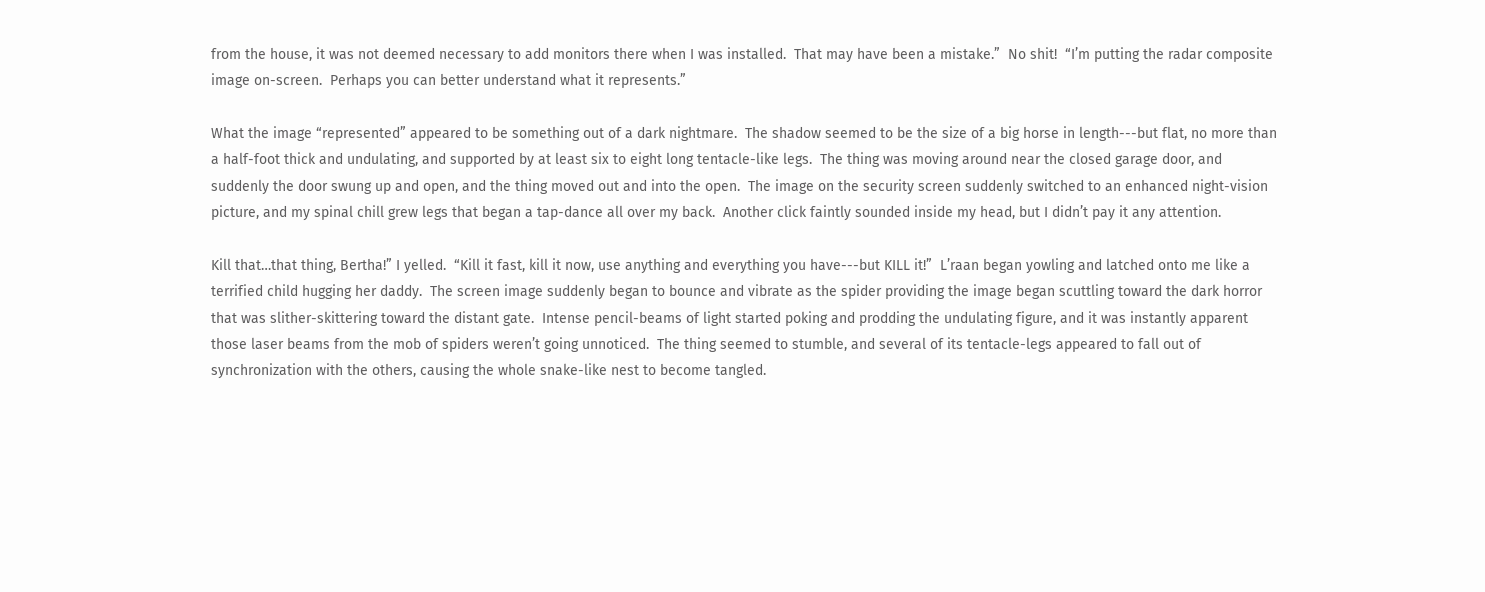from the house, it was not deemed necessary to add monitors there when I was installed.  That may have been a mistake.”  No shit!  “I’m putting the radar composite image on-screen.  Perhaps you can better understand what it represents.”

What the image “represented” appeared to be something out of a dark nightmare.  The shadow seemed to be the size of a big horse in length---but flat, no more than a half-foot thick and undulating, and supported by at least six to eight long tentacle-like legs.  The thing was moving around near the closed garage door, and suddenly the door swung up and open, and the thing moved out and into the open.  The image on the security screen suddenly switched to an enhanced night-vision picture, and my spinal chill grew legs that began a tap-dance all over my back.  Another click faintly sounded inside my head, but I didn’t pay it any attention.

Kill that…that thing, Bertha!” I yelled.  “Kill it fast, kill it now, use anything and everything you have---but KILL it!”  L’raan began yowling and latched onto me like a terrified child hugging her daddy.  The screen image suddenly began to bounce and vibrate as the spider providing the image began scuttling toward the dark horror that was slither-skittering toward the distant gate.  Intense pencil-beams of light started poking and prodding the undulating figure, and it was instantly apparent those laser beams from the mob of spiders weren’t going unnoticed.  The thing seemed to stumble, and several of its tentacle-legs appeared to fall out of synchronization with the others, causing the whole snake-like nest to become tangled.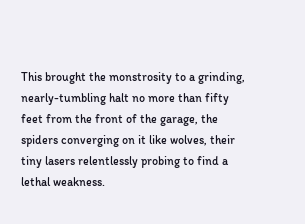This brought the monstrosity to a grinding, nearly-tumbling halt no more than fifty feet from the front of the garage, the spiders converging on it like wolves, their tiny lasers relentlessly probing to find a lethal weakness.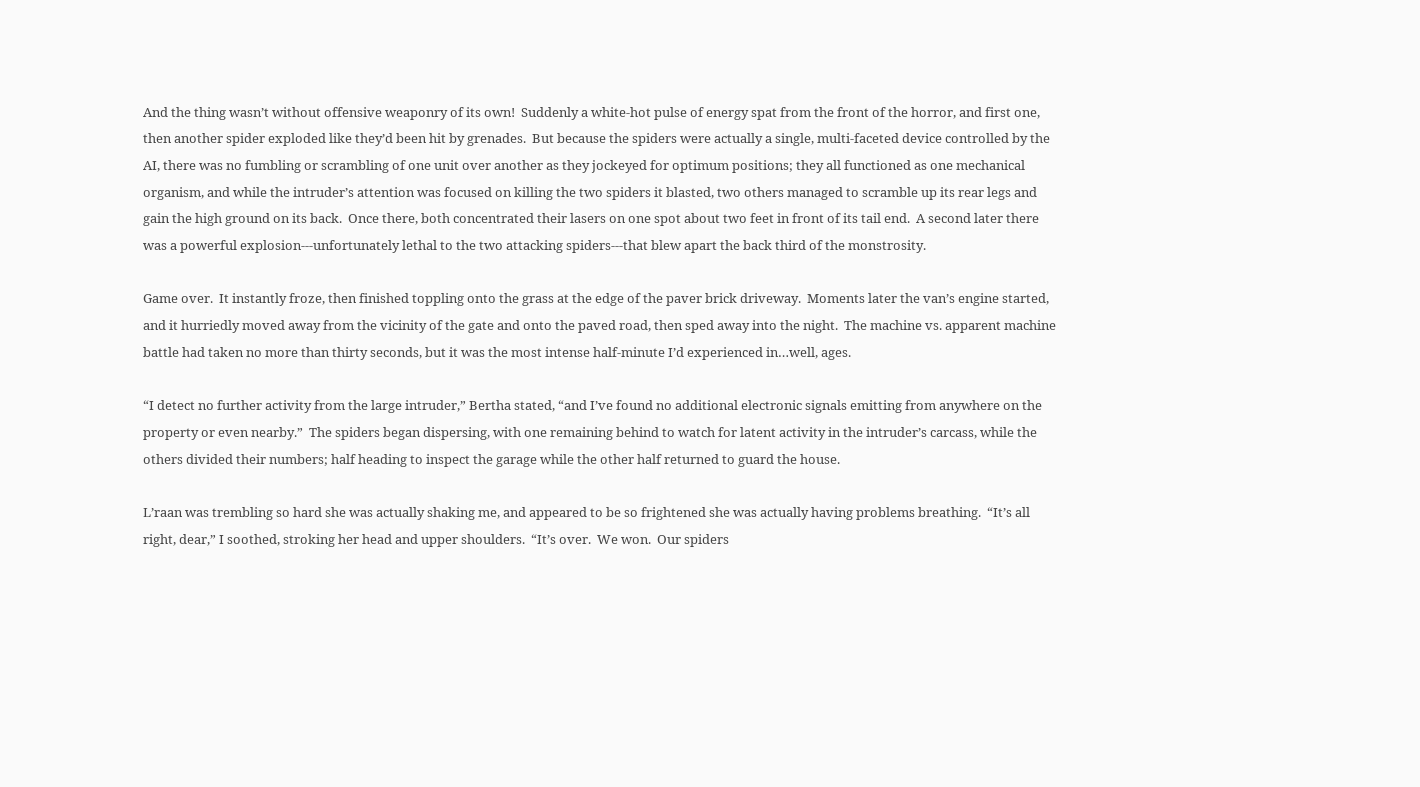And the thing wasn’t without offensive weaponry of its own!  Suddenly a white-hot pulse of energy spat from the front of the horror, and first one, then another spider exploded like they’d been hit by grenades.  But because the spiders were actually a single, multi-faceted device controlled by the AI, there was no fumbling or scrambling of one unit over another as they jockeyed for optimum positions; they all functioned as one mechanical organism, and while the intruder’s attention was focused on killing the two spiders it blasted, two others managed to scramble up its rear legs and gain the high ground on its back.  Once there, both concentrated their lasers on one spot about two feet in front of its tail end.  A second later there was a powerful explosion---unfortunately lethal to the two attacking spiders---that blew apart the back third of the monstrosity.

Game over.  It instantly froze, then finished toppling onto the grass at the edge of the paver brick driveway.  Moments later the van’s engine started, and it hurriedly moved away from the vicinity of the gate and onto the paved road, then sped away into the night.  The machine vs. apparent machine battle had taken no more than thirty seconds, but it was the most intense half-minute I’d experienced in…well, ages.

“I detect no further activity from the large intruder,” Bertha stated, “and I’ve found no additional electronic signals emitting from anywhere on the property or even nearby.”  The spiders began dispersing, with one remaining behind to watch for latent activity in the intruder’s carcass, while the others divided their numbers; half heading to inspect the garage while the other half returned to guard the house.

L’raan was trembling so hard she was actually shaking me, and appeared to be so frightened she was actually having problems breathing.  “It’s all right, dear,” I soothed, stroking her head and upper shoulders.  “It’s over.  We won.  Our spiders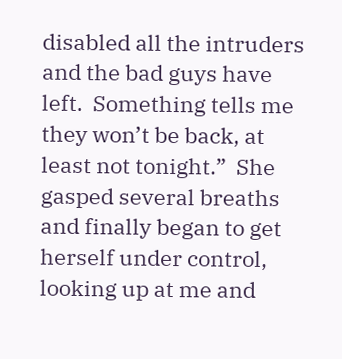disabled all the intruders and the bad guys have left.  Something tells me they won’t be back, at least not tonight.”  She gasped several breaths and finally began to get herself under control, looking up at me and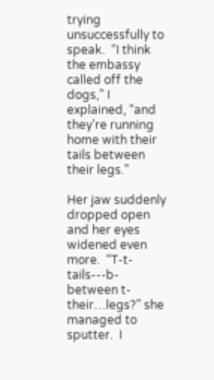trying unsuccessfully to speak.  “I think the embassy called off the dogs,” I explained, “and they’re running home with their tails between their legs.”

Her jaw suddenly dropped open and her eyes widened even more.  “T-t-tails---b-between t-their…legs?” she managed to sputter.  I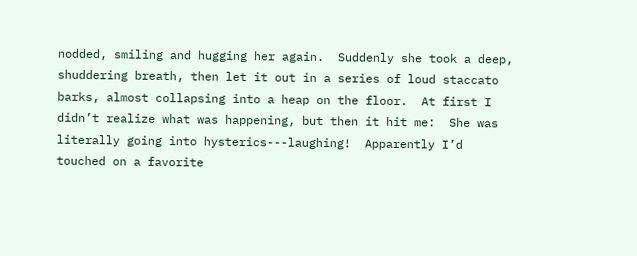nodded, smiling and hugging her again.  Suddenly she took a deep, shuddering breath, then let it out in a series of loud staccato barks, almost collapsing into a heap on the floor.  At first I didn’t realize what was happening, but then it hit me:  She was literally going into hysterics---laughing!  Apparently I’d touched on a favorite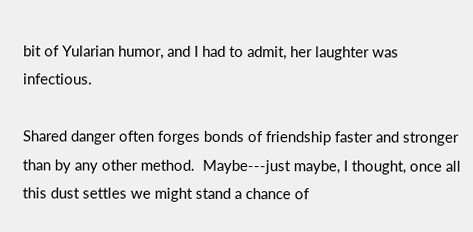bit of Yularian humor, and I had to admit, her laughter was infectious.

Shared danger often forges bonds of friendship faster and stronger than by any other method.  Maybe---just maybe, I thought, once all this dust settles we might stand a chance of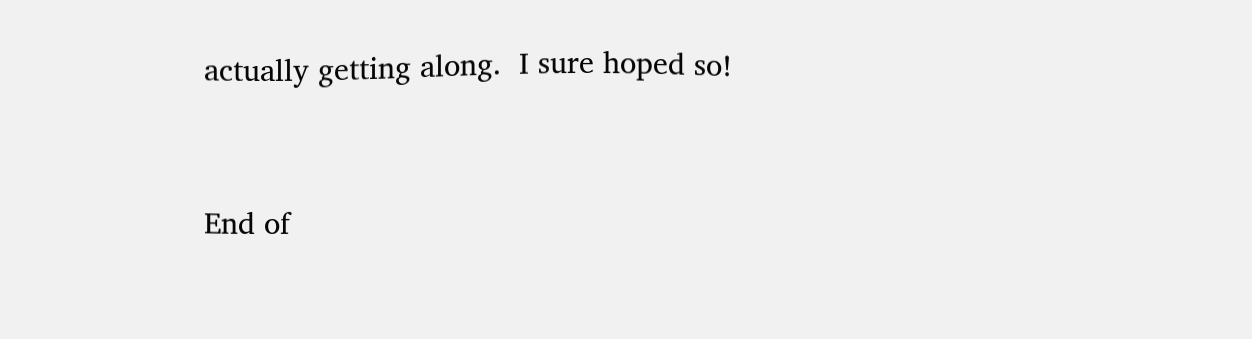actually getting along.  I sure hoped so!


End of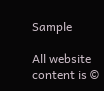Sample

All website content is ©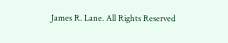James R. Lane. All Rights Reserved